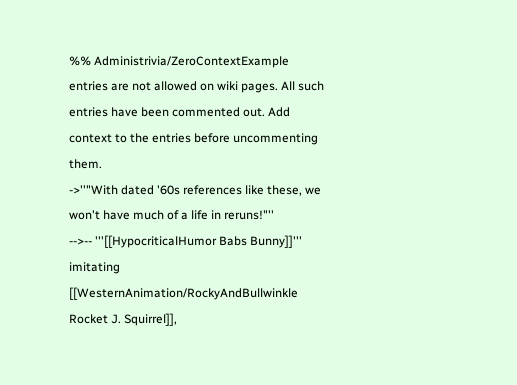%% Administrivia/ZeroContextExample entries are not allowed on wiki pages. All such entries have been commented out. Add context to the entries before uncommenting them.
->''"With dated '60s references like these, we won't have much of a life in reruns!"''
-->-- '''[[HypocriticalHumor Babs Bunny]]''' imitating [[WesternAnimation/RockyAndBullwinkle Rocket J. Squirrel]],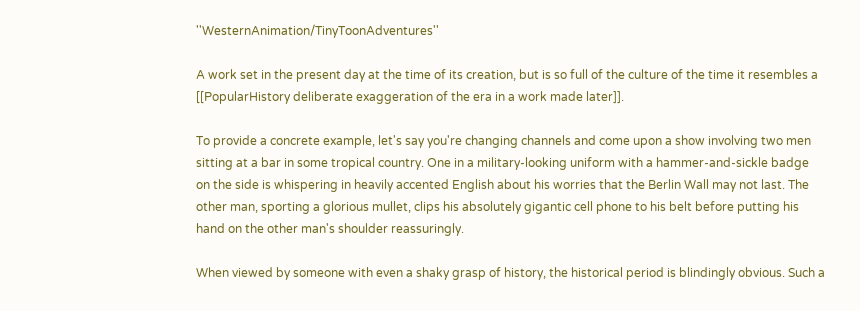''WesternAnimation/TinyToonAdventures''

A work set in the present day at the time of its creation, but is so full of the culture of the time it resembles a [[PopularHistory deliberate exaggeration of the era in a work made later]].

To provide a concrete example, let's say you're changing channels and come upon a show involving two men sitting at a bar in some tropical country. One in a military-looking uniform with a hammer-and-sickle badge on the side is whispering in heavily accented English about his worries that the Berlin Wall may not last. The other man, sporting a glorious mullet, clips his absolutely gigantic cell phone to his belt before putting his hand on the other man's shoulder reassuringly.

When viewed by someone with even a shaky grasp of history, the historical period is blindingly obvious. Such a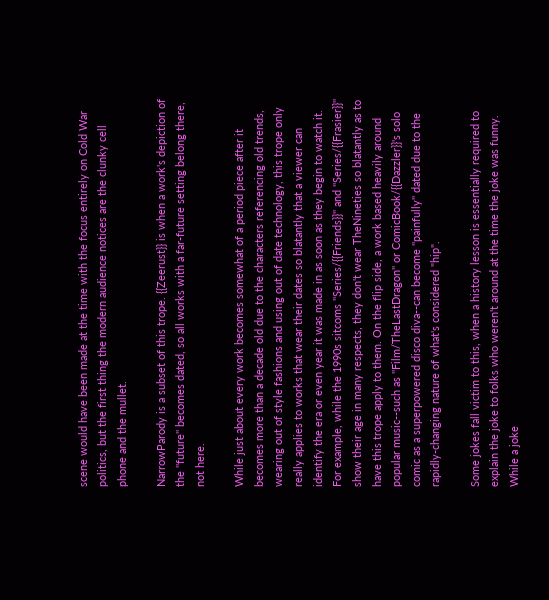scene would have been made at the time with the focus entirely on Cold War politics, but the first thing the modern audience notices are the clunky cell phone and the mullet.

NarrowParody is a subset of this trope. {{Zeerust}} is when a work's depiction of the ''future'' becomes dated, so all works with a far-future setting belong there, not here.

While just about every work becomes somewhat of a period piece after it becomes more than a decade old due to the characters referencing old trends, wearing out of style fashions and using out of date technology, this trope only really applies to works that wear their dates so blatantly that a viewer can identify the era or even year it was made in as soon as they begin to watch it. For example, while the 1990s sitcoms ''Series/{{Friends}}'' and ''Series/{{Frasier}}'' show their age in many respects, they don't wear TheNineties so blatantly as to have this trope apply to them. On the flip side, a work based heavily around popular music--such as ''Film/TheLastDragon'' or ComicBook/{{Dazzler}}'s solo comic as a superpowered disco diva--can become ''painfully'' dated due to the rapidly-changing nature of what's considered "hip".

Some jokes fall victim to this, when a history lesson is essentially required to explain the joke to folks who weren't around at the time the joke was funny. While a joke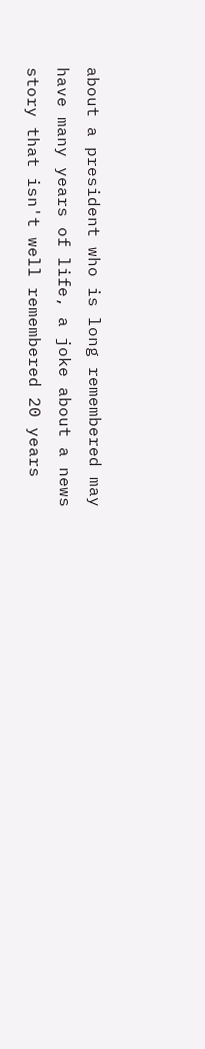about a president who is long remembered may have many years of life, a joke about a news story that isn't well remembered 20 years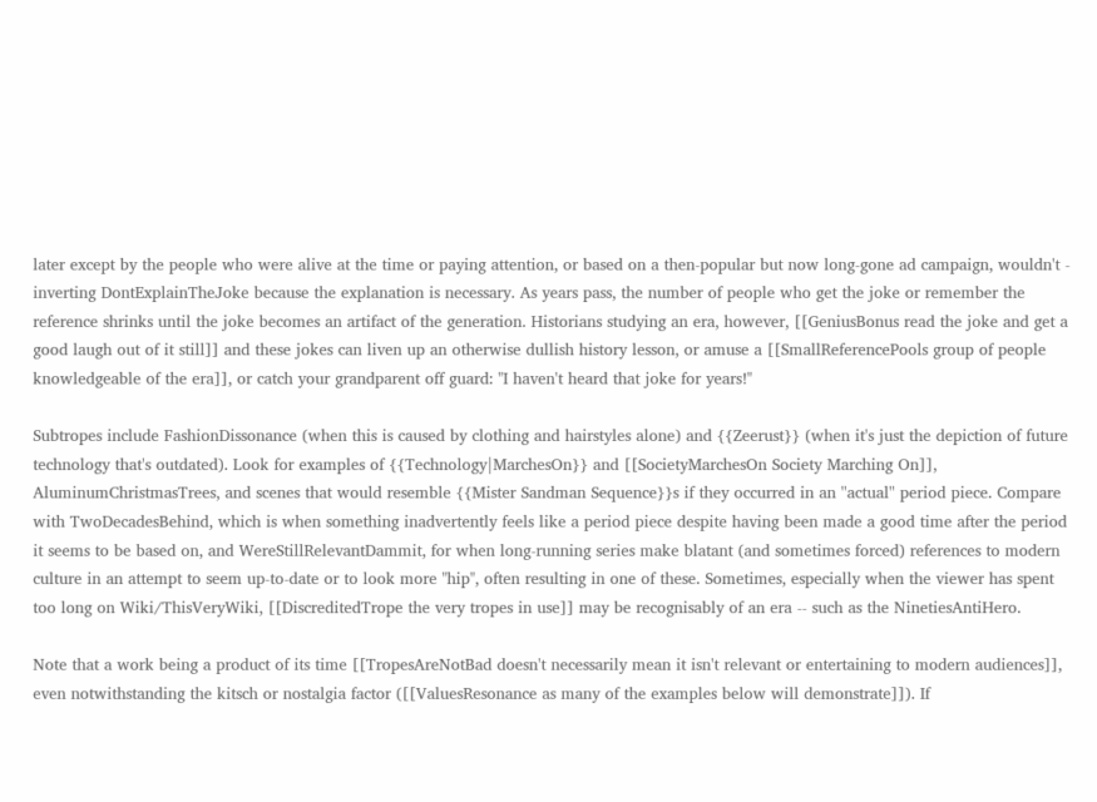later except by the people who were alive at the time or paying attention, or based on a then-popular but now long-gone ad campaign, wouldn't - inverting DontExplainTheJoke because the explanation is necessary. As years pass, the number of people who get the joke or remember the reference shrinks until the joke becomes an artifact of the generation. Historians studying an era, however, [[GeniusBonus read the joke and get a good laugh out of it still]] and these jokes can liven up an otherwise dullish history lesson, or amuse a [[SmallReferencePools group of people knowledgeable of the era]], or catch your grandparent off guard: "I haven't heard that joke for years!"

Subtropes include FashionDissonance (when this is caused by clothing and hairstyles alone) and {{Zeerust}} (when it's just the depiction of future technology that's outdated). Look for examples of {{Technology|MarchesOn}} and [[SocietyMarchesOn Society Marching On]], AluminumChristmasTrees, and scenes that would resemble {{Mister Sandman Sequence}}s if they occurred in an ''actual'' period piece. Compare with TwoDecadesBehind, which is when something inadvertently feels like a period piece despite having been made a good time after the period it seems to be based on, and WereStillRelevantDammit, for when long-running series make blatant (and sometimes forced) references to modern culture in an attempt to seem up-to-date or to look more "hip", often resulting in one of these. Sometimes, especially when the viewer has spent too long on Wiki/ThisVeryWiki, [[DiscreditedTrope the very tropes in use]] may be recognisably of an era -- such as the NinetiesAntiHero.

Note that a work being a product of its time [[TropesAreNotBad doesn't necessarily mean it isn't relevant or entertaining to modern audiences]], even notwithstanding the kitsch or nostalgia factor ([[ValuesResonance as many of the examples below will demonstrate]]). If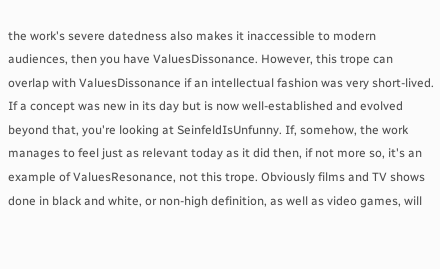the work's severe datedness also makes it inaccessible to modern audiences, then you have ValuesDissonance. However, this trope can overlap with ValuesDissonance if an intellectual fashion was very short-lived. If a concept was new in its day but is now well-established and evolved beyond that, you're looking at SeinfeldIsUnfunny. If, somehow, the work manages to feel just as relevant today as it did then, if not more so, it's an example of ValuesResonance, not this trope. Obviously films and TV shows done in black and white, or non-high definition, as well as video games, will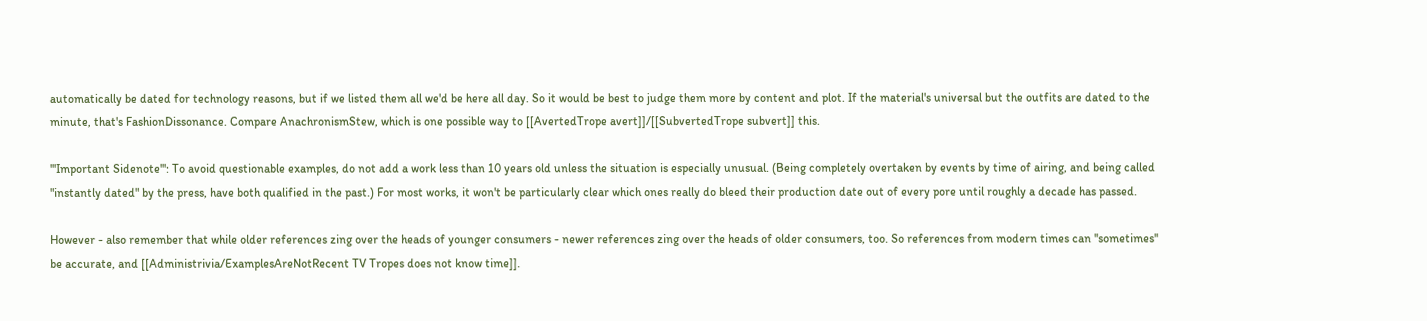automatically be dated for technology reasons, but if we listed them all we'd be here all day. So it would be best to judge them more by content and plot. If the material's universal but the outfits are dated to the minute, that's FashionDissonance. Compare AnachronismStew, which is one possible way to [[AvertedTrope avert]]/[[SubvertedTrope subvert]] this.

'''Important Sidenote''': To avoid questionable examples, do not add a work less than 10 years old unless the situation is especially unusual. (Being completely overtaken by events by time of airing, and being called "instantly dated" by the press, have both qualified in the past.) For most works, it won't be particularly clear which ones really do bleed their production date out of every pore until roughly a decade has passed.

However - also remember that while older references zing over the heads of younger consumers - newer references zing over the heads of older consumers, too. So references from modern times can ''sometimes'' be accurate, and [[Administrivia/ExamplesAreNotRecent TV Tropes does not know time]].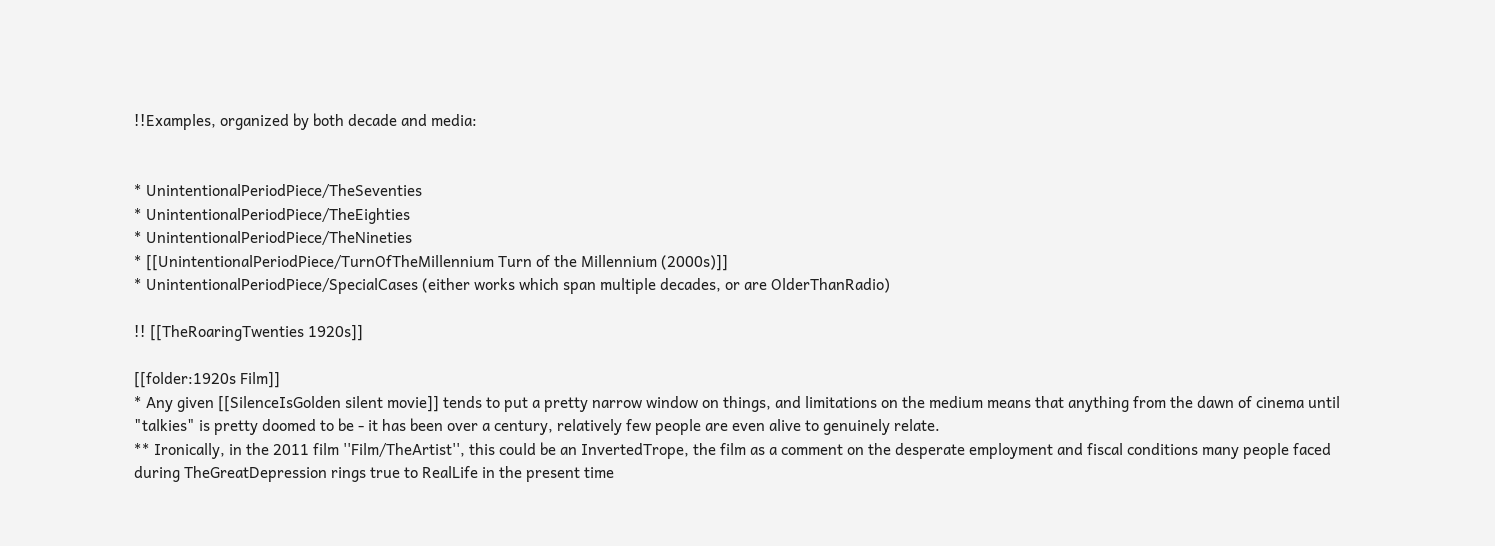!!Examples, organized by both decade and media:


* UnintentionalPeriodPiece/TheSeventies
* UnintentionalPeriodPiece/TheEighties
* UnintentionalPeriodPiece/TheNineties
* [[UnintentionalPeriodPiece/TurnOfTheMillennium Turn of the Millennium (2000s)]]
* UnintentionalPeriodPiece/SpecialCases (either works which span multiple decades, or are OlderThanRadio)

!! [[TheRoaringTwenties 1920s]]

[[folder:1920s Film]]
* Any given [[SilenceIsGolden silent movie]] tends to put a pretty narrow window on things, and limitations on the medium means that anything from the dawn of cinema until "talkies" is pretty doomed to be - it has been over a century, relatively few people are even alive to genuinely relate.
** Ironically, in the 2011 film ''Film/TheArtist'', this could be an InvertedTrope, the film as a comment on the desperate employment and fiscal conditions many people faced during TheGreatDepression rings true to RealLife in the present time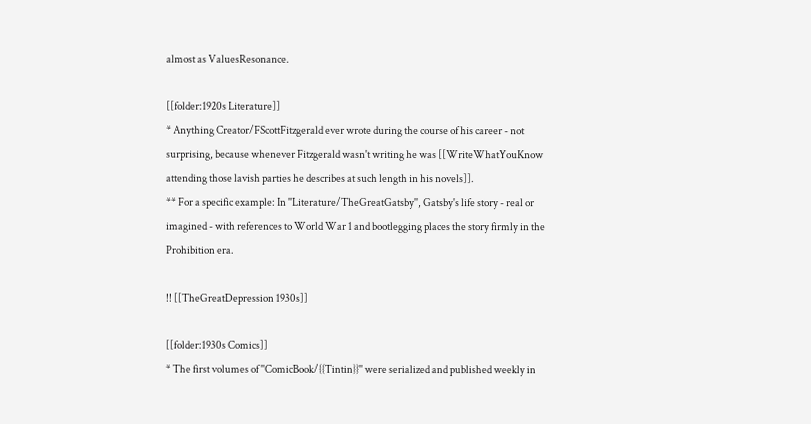almost as ValuesResonance.

[[folder:1920s Literature]]
* Anything Creator/FScottFitzgerald ever wrote during the course of his career - not surprising, because whenever Fitzgerald wasn't writing he was [[WriteWhatYouKnow attending those lavish parties he describes at such length in his novels]].
** For a specific example: In ''Literature/TheGreatGatsby'', Gatsby's life story - real or imagined - with references to World War 1 and bootlegging places the story firmly in the Prohibition era.

!! [[TheGreatDepression 1930s]]

[[folder:1930s Comics]]
* The first volumes of ''ComicBook/{{Tintin}}'' were serialized and published weekly in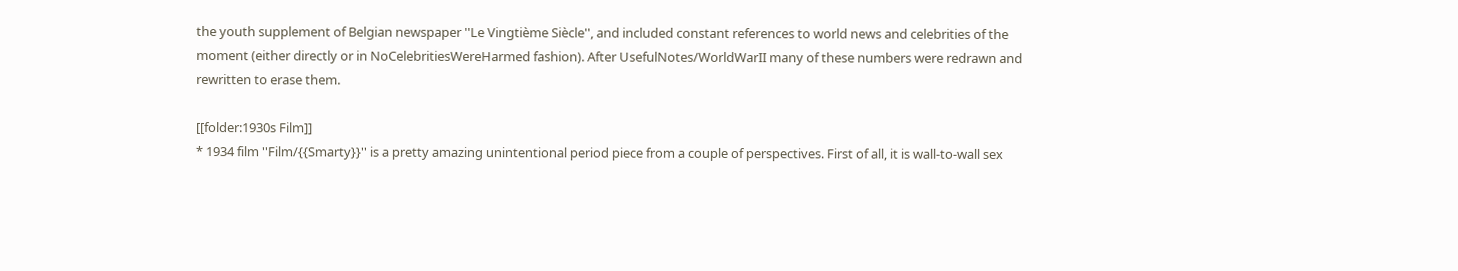the youth supplement of Belgian newspaper ''Le Vingtième Siècle'', and included constant references to world news and celebrities of the moment (either directly or in NoCelebritiesWereHarmed fashion). After UsefulNotes/WorldWarII many of these numbers were redrawn and rewritten to erase them.

[[folder:1930s Film]]
* 1934 film ''Film/{{Smarty}}'' is a pretty amazing unintentional period piece from a couple of perspectives. First of all, it is wall-to-wall sex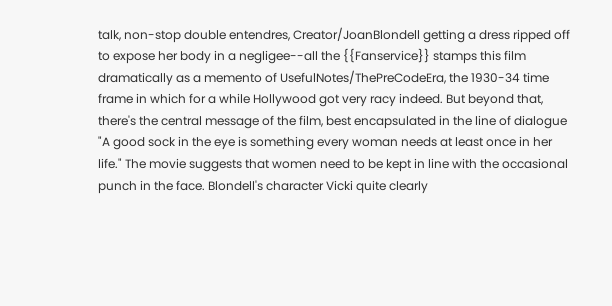talk, non-stop double entendres, Creator/JoanBlondell getting a dress ripped off to expose her body in a negligee--all the {{Fanservice}} stamps this film dramatically as a memento of UsefulNotes/ThePreCodeEra, the 1930-34 time frame in which for a while Hollywood got very racy indeed. But beyond that, there's the central message of the film, best encapsulated in the line of dialogue "A good sock in the eye is something every woman needs at least once in her life." The movie suggests that women need to be kept in line with the occasional punch in the face. Blondell's character Vicki quite clearly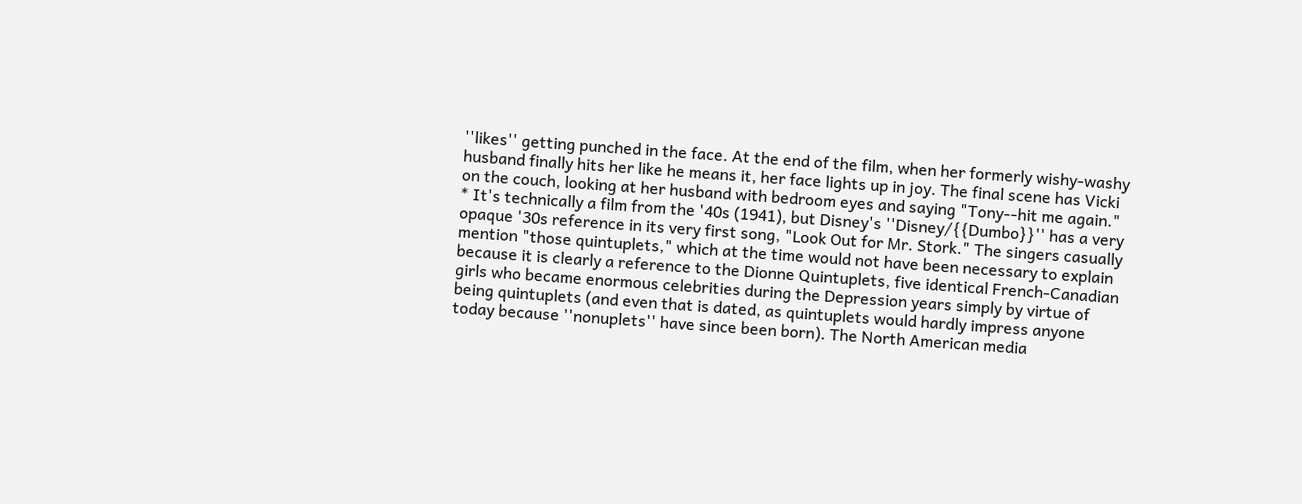''likes'' getting punched in the face. At the end of the film, when her formerly wishy-washy husband finally hits her like he means it, her face lights up in joy. The final scene has Vicki on the couch, looking at her husband with bedroom eyes and saying "Tony--hit me again."
* It's technically a film from the '40s (1941), but Disney's ''Disney/{{Dumbo}}'' has a very opaque '30s reference in its very first song, "Look Out for Mr. Stork." The singers casually mention "those quintuplets," which at the time would not have been necessary to explain because it is clearly a reference to the Dionne Quintuplets, five identical French-Canadian girls who became enormous celebrities during the Depression years simply by virtue of being quintuplets (and even that is dated, as quintuplets would hardly impress anyone today because ''nonuplets'' have since been born). The North American media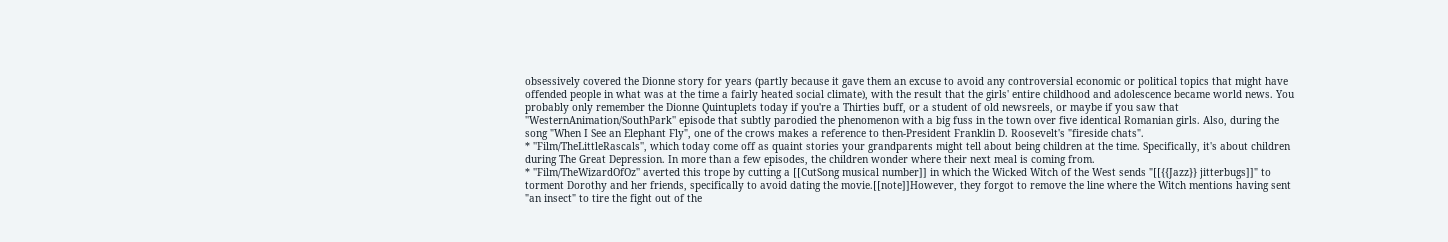obsessively covered the Dionne story for years (partly because it gave them an excuse to avoid any controversial economic or political topics that might have offended people in what was at the time a fairly heated social climate), with the result that the girls' entire childhood and adolescence became world news. You probably only remember the Dionne Quintuplets today if you're a Thirties buff, or a student of old newsreels, or maybe if you saw that ''WesternAnimation/SouthPark'' episode that subtly parodied the phenomenon with a big fuss in the town over five identical Romanian girls. Also, during the song "When I See an Elephant Fly", one of the crows makes a reference to then-President Franklin D. Roosevelt's "fireside chats".
* ''Film/TheLittleRascals'', which today come off as quaint stories your grandparents might tell about being children at the time. Specifically, it's about children during The Great Depression. In more than a few episodes, the children wonder where their next meal is coming from.
* ''Film/TheWizardOfOz'' averted this trope by cutting a [[CutSong musical number]] in which the Wicked Witch of the West sends "[[{{Jazz}} jitterbugs]]" to torment Dorothy and her friends, specifically to avoid dating the movie.[[note]]However, they forgot to remove the line where the Witch mentions having sent "an insect" to tire the fight out of the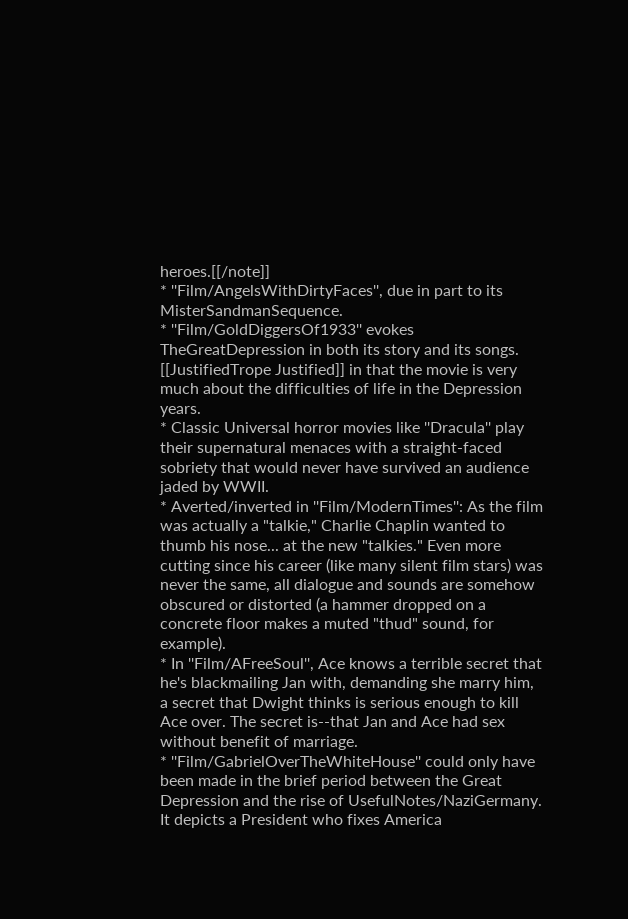heroes.[[/note]]
* ''Film/AngelsWithDirtyFaces'', due in part to its MisterSandmanSequence.
* ''Film/GoldDiggersOf1933'' evokes TheGreatDepression in both its story and its songs. [[JustifiedTrope Justified]] in that the movie is very much about the difficulties of life in the Depression years.
* Classic Universal horror movies like ''Dracula'' play their supernatural menaces with a straight-faced sobriety that would never have survived an audience jaded by WWII.
* Averted/inverted in ''Film/ModernTimes'': As the film was actually a "talkie," Charlie Chaplin wanted to thumb his nose... at the new "talkies." Even more cutting since his career (like many silent film stars) was never the same, all dialogue and sounds are somehow obscured or distorted (a hammer dropped on a concrete floor makes a muted "thud" sound, for example).
* In ''Film/AFreeSoul'', Ace knows a terrible secret that he's blackmailing Jan with, demanding she marry him, a secret that Dwight thinks is serious enough to kill Ace over. The secret is--that Jan and Ace had sex without benefit of marriage.
* ''Film/GabrielOverTheWhiteHouse'' could only have been made in the brief period between the Great Depression and the rise of UsefulNotes/NaziGermany. It depicts a President who fixes America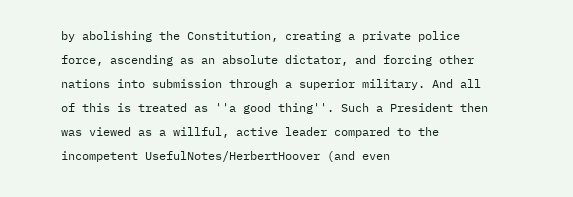by abolishing the Constitution, creating a private police force, ascending as an absolute dictator, and forcing other nations into submission through a superior military. And all of this is treated as ''a good thing''. Such a President then was viewed as a willful, active leader compared to the incompetent UsefulNotes/HerbertHoover (and even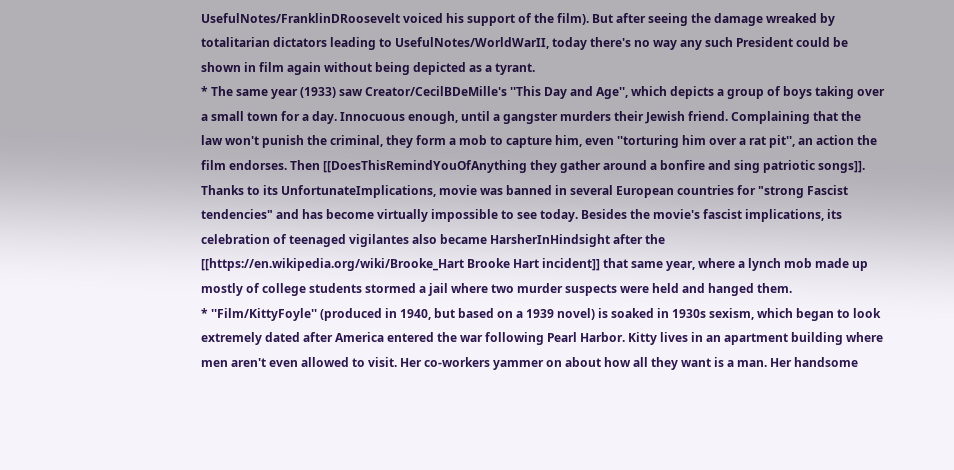UsefulNotes/FranklinDRoosevelt voiced his support of the film). But after seeing the damage wreaked by totalitarian dictators leading to UsefulNotes/WorldWarII, today there's no way any such President could be shown in film again without being depicted as a tyrant.
* The same year (1933) saw Creator/CecilBDeMille's ''This Day and Age'', which depicts a group of boys taking over a small town for a day. Innocuous enough, until a gangster murders their Jewish friend. Complaining that the law won't punish the criminal, they form a mob to capture him, even ''torturing him over a rat pit'', an action the film endorses. Then [[DoesThisRemindYouOfAnything they gather around a bonfire and sing patriotic songs]]. Thanks to its UnfortunateImplications, movie was banned in several European countries for "strong Fascist tendencies" and has become virtually impossible to see today. Besides the movie's fascist implications, its celebration of teenaged vigilantes also became HarsherInHindsight after the [[https://en.wikipedia.org/wiki/Brooke_Hart Brooke Hart incident]] that same year, where a lynch mob made up mostly of college students stormed a jail where two murder suspects were held and hanged them.
* ''Film/KittyFoyle'' (produced in 1940, but based on a 1939 novel) is soaked in 1930s sexism, which began to look extremely dated after America entered the war following Pearl Harbor. Kitty lives in an apartment building where men aren't even allowed to visit. Her co-workers yammer on about how all they want is a man. Her handsome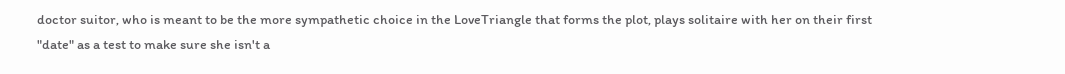doctor suitor, who is meant to be the more sympathetic choice in the LoveTriangle that forms the plot, plays solitaire with her on their first "date" as a test to make sure she isn't a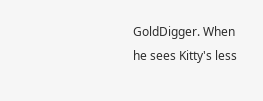GoldDigger. When he sees Kitty's less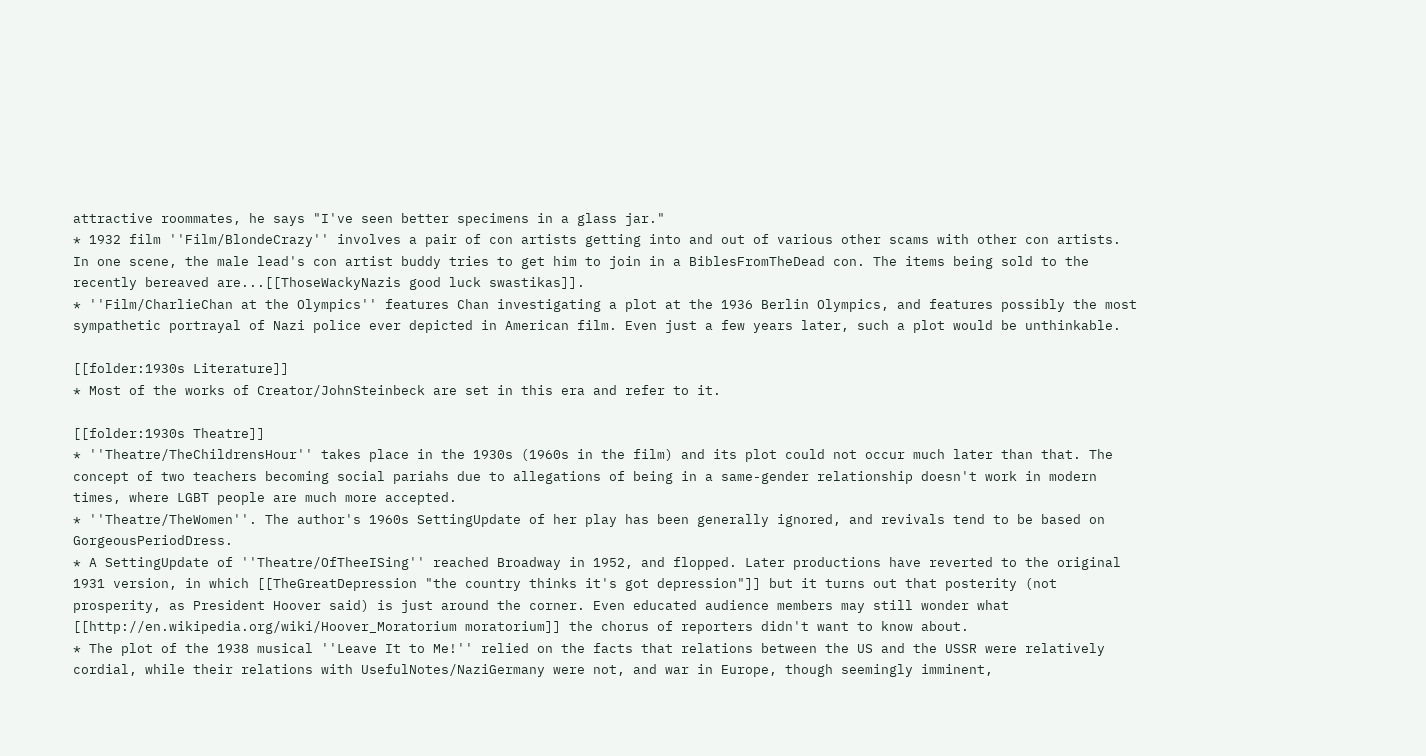attractive roommates, he says "I've seen better specimens in a glass jar."
* 1932 film ''Film/BlondeCrazy'' involves a pair of con artists getting into and out of various other scams with other con artists. In one scene, the male lead's con artist buddy tries to get him to join in a BiblesFromTheDead con. The items being sold to the recently bereaved are...[[ThoseWackyNazis good luck swastikas]].
* ''Film/CharlieChan at the Olympics'' features Chan investigating a plot at the 1936 Berlin Olympics, and features possibly the most sympathetic portrayal of Nazi police ever depicted in American film. Even just a few years later, such a plot would be unthinkable.

[[folder:1930s Literature]]
* Most of the works of Creator/JohnSteinbeck are set in this era and refer to it.

[[folder:1930s Theatre]]
* ''Theatre/TheChildrensHour'' takes place in the 1930s (1960s in the film) and its plot could not occur much later than that. The concept of two teachers becoming social pariahs due to allegations of being in a same-gender relationship doesn't work in modern times, where LGBT people are much more accepted.
* ''Theatre/TheWomen''. The author's 1960s SettingUpdate of her play has been generally ignored, and revivals tend to be based on GorgeousPeriodDress.
* A SettingUpdate of ''Theatre/OfTheeISing'' reached Broadway in 1952, and flopped. Later productions have reverted to the original 1931 version, in which [[TheGreatDepression "the country thinks it's got depression"]] but it turns out that posterity (not prosperity, as President Hoover said) is just around the corner. Even educated audience members may still wonder what [[http://en.wikipedia.org/wiki/Hoover_Moratorium moratorium]] the chorus of reporters didn't want to know about.
* The plot of the 1938 musical ''Leave It to Me!'' relied on the facts that relations between the US and the USSR were relatively cordial, while their relations with UsefulNotes/NaziGermany were not, and war in Europe, though seemingly imminent,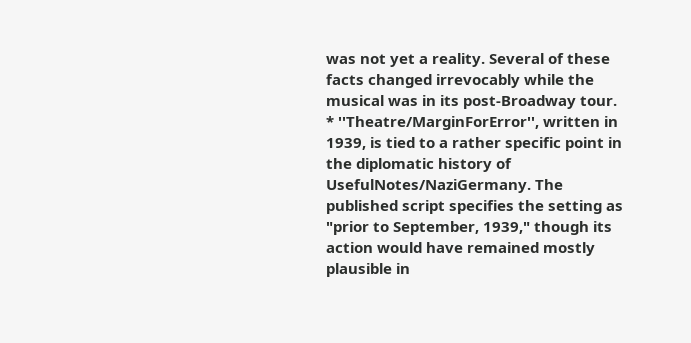was not yet a reality. Several of these facts changed irrevocably while the musical was in its post-Broadway tour.
* ''Theatre/MarginForError'', written in 1939, is tied to a rather specific point in the diplomatic history of UsefulNotes/NaziGermany. The published script specifies the setting as "prior to September, 1939," though its action would have remained mostly plausible in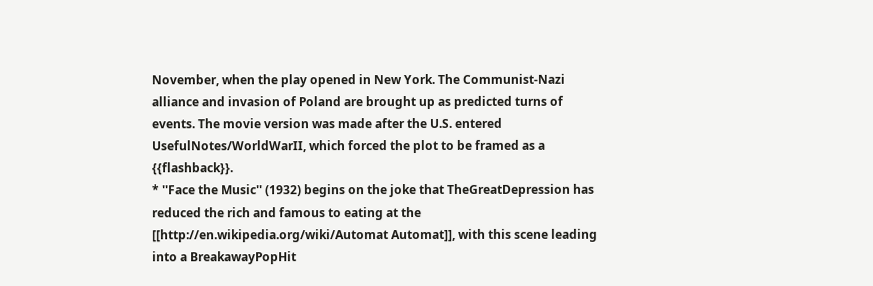November, when the play opened in New York. The Communist-Nazi alliance and invasion of Poland are brought up as predicted turns of events. The movie version was made after the U.S. entered UsefulNotes/WorldWarII, which forced the plot to be framed as a {{flashback}}.
* ''Face the Music'' (1932) begins on the joke that TheGreatDepression has reduced the rich and famous to eating at the [[http://en.wikipedia.org/wiki/Automat Automat]], with this scene leading into a BreakawayPopHit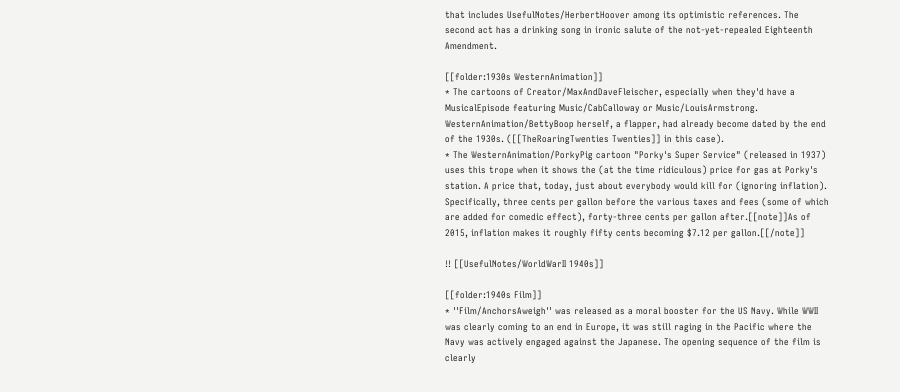that includes UsefulNotes/HerbertHoover among its optimistic references. The second act has a drinking song in ironic salute of the not-yet-repealed Eighteenth Amendment.

[[folder:1930s WesternAnimation]]
* The cartoons of Creator/MaxAndDaveFleischer, especially when they'd have a MusicalEpisode featuring Music/CabCalloway or Music/LouisArmstrong. WesternAnimation/BettyBoop herself, a flapper, had already become dated by the end of the 1930s. ([[TheRoaringTwenties Twenties]] in this case).
* The WesternAnimation/PorkyPig cartoon "Porky's Super Service" (released in 1937) uses this trope when it shows the (at the time ridiculous) price for gas at Porky's station. A price that, today, just about everybody would kill for (ignoring inflation). Specifically, three cents per gallon before the various taxes and fees (some of which are added for comedic effect), forty-three cents per gallon after.[[note]]As of 2015, inflation makes it roughly fifty cents becoming $7.12 per gallon.[[/note]]

!! [[UsefulNotes/WorldWarII 1940s]]

[[folder:1940s Film]]
* ''Film/AnchorsAweigh'' was released as a moral booster for the US Navy. While WWII was clearly coming to an end in Europe, it was still raging in the Pacific where the Navy was actively engaged against the Japanese. The opening sequence of the film is clearly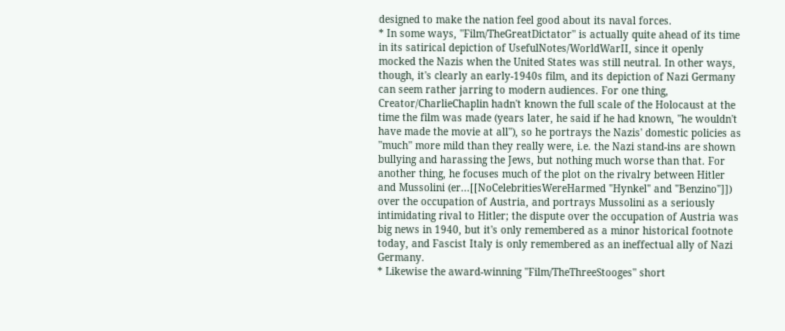designed to make the nation feel good about its naval forces.
* In some ways, ''Film/TheGreatDictator'' is actually quite ahead of its time in its satirical depiction of UsefulNotes/WorldWarII, since it openly mocked the Nazis when the United States was still neutral. In other ways, though, it's clearly an early-1940s film, and its depiction of Nazi Germany can seem rather jarring to modern audiences. For one thing, Creator/CharlieChaplin hadn't known the full scale of the Holocaust at the time the film was made (years later, he said if he had known, ''he wouldn't have made the movie at all''), so he portrays the Nazis' domestic policies as ''much'' more mild than they really were, i.e. the Nazi stand-ins are shown bullying and harassing the Jews, but nothing much worse than that. For another thing, he focuses much of the plot on the rivalry between Hitler and Mussolini (er...[[NoCelebritiesWereHarmed "Hynkel" and "Benzino"]]) over the occupation of Austria, and portrays Mussolini as a seriously intimidating rival to Hitler; the dispute over the occupation of Austria was big news in 1940, but it's only remembered as a minor historical footnote today, and Fascist Italy is only remembered as an ineffectual ally of Nazi Germany.
* Likewise the award-winning ''Film/TheThreeStooges'' short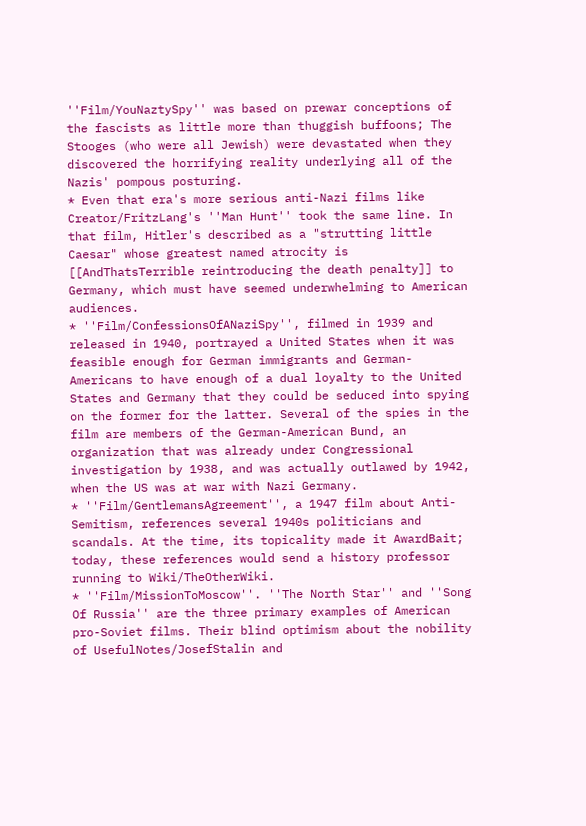''Film/YouNaztySpy'' was based on prewar conceptions of the fascists as little more than thuggish buffoons; The Stooges (who were all Jewish) were devastated when they discovered the horrifying reality underlying all of the Nazis' pompous posturing.
* Even that era's more serious anti-Nazi films like Creator/FritzLang's ''Man Hunt'' took the same line. In that film, Hitler's described as a "strutting little Caesar" whose greatest named atrocity is [[AndThatsTerrible reintroducing the death penalty]] to Germany, which must have seemed underwhelming to American audiences.
* ''Film/ConfessionsOfANaziSpy'', filmed in 1939 and released in 1940, portrayed a United States when it was feasible enough for German immigrants and German-Americans to have enough of a dual loyalty to the United States and Germany that they could be seduced into spying on the former for the latter. Several of the spies in the film are members of the German-American Bund, an organization that was already under Congressional investigation by 1938, and was actually outlawed by 1942, when the US was at war with Nazi Germany.
* ''Film/GentlemansAgreement'', a 1947 film about Anti-Semitism, references several 1940s politicians and scandals. At the time, its topicality made it AwardBait; today, these references would send a history professor running to Wiki/TheOtherWiki.
* ''Film/MissionToMoscow''. ''The North Star'' and ''Song Of Russia'' are the three primary examples of American pro-Soviet films. Their blind optimism about the nobility of UsefulNotes/JosefStalin and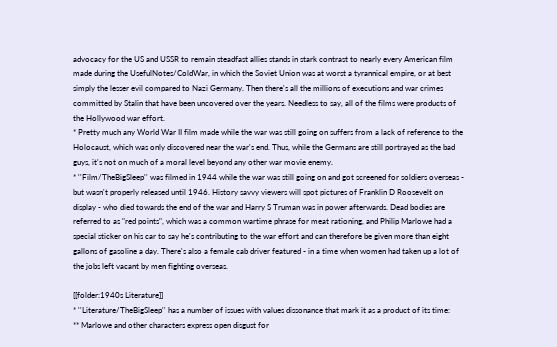advocacy for the US and USSR to remain steadfast allies stands in stark contrast to nearly every American film made during the UsefulNotes/ColdWar, in which the Soviet Union was at worst a tyrannical empire, or at best simply the lesser evil compared to Nazi Germany. Then there's all the millions of executions and war crimes committed by Stalin that have been uncovered over the years. Needless to say, all of the films were products of the Hollywood war effort.
* Pretty much any World War II film made while the war was still going on suffers from a lack of reference to the Holocaust, which was only discovered near the war's end. Thus, while the Germans are still portrayed as the bad guys, it's not on much of a moral level beyond any other war movie enemy.
* ''Film/TheBigSleep'' was filmed in 1944 while the war was still going on and got screened for soldiers overseas - but wasn't properly released until 1946. History savvy viewers will spot pictures of Franklin D Roosevelt on display - who died towards the end of the war and Harry S Truman was in power afterwards. Dead bodies are referred to as "red points", which was a common wartime phrase for meat rationing, and Philip Marlowe had a special sticker on his car to say he's contributing to the war effort and can therefore be given more than eight gallons of gasoline a day. There's also a female cab driver featured - in a time when women had taken up a lot of the jobs left vacant by men fighting overseas.

[[folder:1940s Literature]]
* ''Literature/TheBigSleep'' has a number of issues with values dissonance that mark it as a product of its time:
** Marlowe and other characters express open disgust for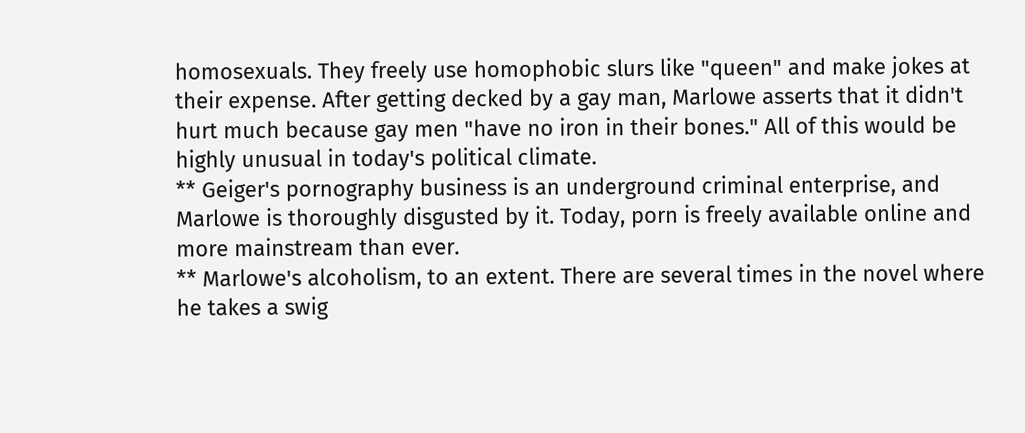homosexuals. They freely use homophobic slurs like "queen" and make jokes at their expense. After getting decked by a gay man, Marlowe asserts that it didn't hurt much because gay men "have no iron in their bones." All of this would be highly unusual in today's political climate.
** Geiger's pornography business is an underground criminal enterprise, and Marlowe is thoroughly disgusted by it. Today, porn is freely available online and more mainstream than ever.
** Marlowe's alcoholism, to an extent. There are several times in the novel where he takes a swig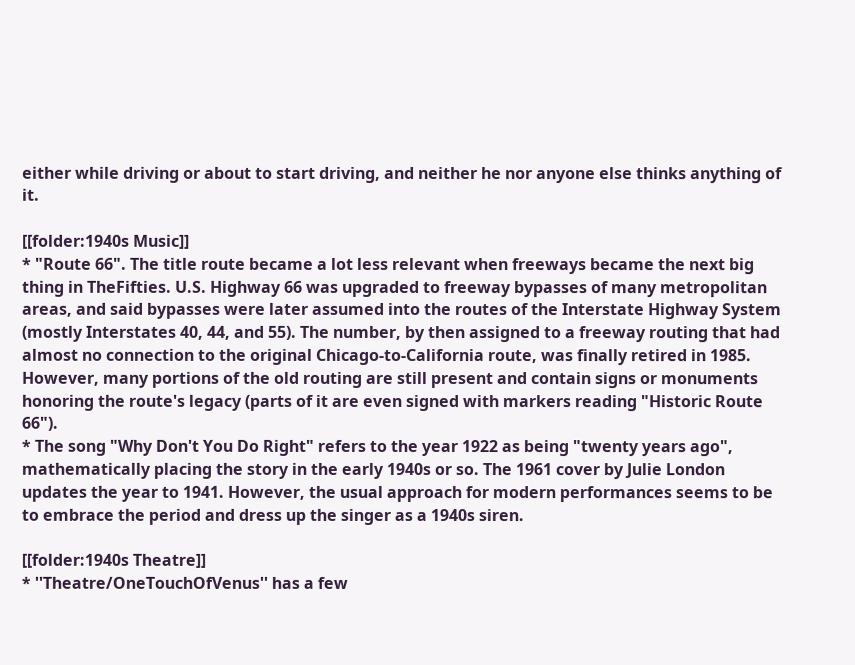either while driving or about to start driving, and neither he nor anyone else thinks anything of it.

[[folder:1940s Music]]
* "Route 66". The title route became a lot less relevant when freeways became the next big thing in TheFifties. U.S. Highway 66 was upgraded to freeway bypasses of many metropolitan areas, and said bypasses were later assumed into the routes of the Interstate Highway System (mostly Interstates 40, 44, and 55). The number, by then assigned to a freeway routing that had almost no connection to the original Chicago-to-California route, was finally retired in 1985. However, many portions of the old routing are still present and contain signs or monuments honoring the route's legacy (parts of it are even signed with markers reading "Historic Route 66").
* The song "Why Don't You Do Right" refers to the year 1922 as being "twenty years ago", mathematically placing the story in the early 1940s or so. The 1961 cover by Julie London updates the year to 1941. However, the usual approach for modern performances seems to be to embrace the period and dress up the singer as a 1940s siren.

[[folder:1940s Theatre]]
* ''Theatre/OneTouchOfVenus'' has a few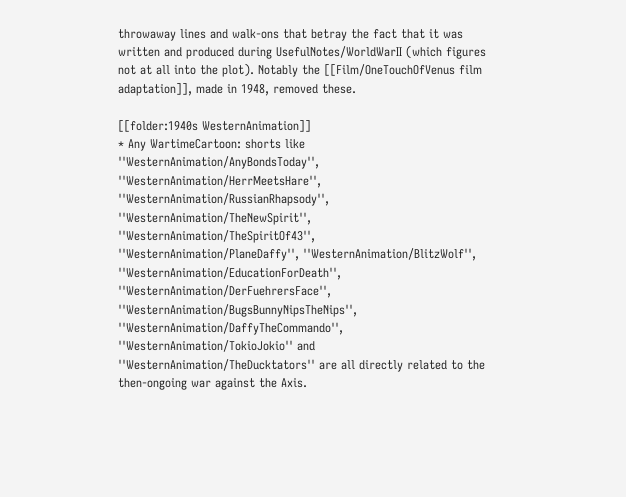throwaway lines and walk-ons that betray the fact that it was written and produced during UsefulNotes/WorldWarII (which figures not at all into the plot). Notably the [[Film/OneTouchOfVenus film adaptation]], made in 1948, removed these.

[[folder:1940s WesternAnimation]]
* Any WartimeCartoon: shorts like ''WesternAnimation/AnyBondsToday'', ''WesternAnimation/HerrMeetsHare'', ''WesternAnimation/RussianRhapsody'', ''WesternAnimation/TheNewSpirit'', ''WesternAnimation/TheSpiritOf43'', ''WesternAnimation/PlaneDaffy'', ''WesternAnimation/BlitzWolf'', ''WesternAnimation/EducationForDeath'', ''WesternAnimation/DerFuehrersFace'', ''WesternAnimation/BugsBunnyNipsTheNips'', ''WesternAnimation/DaffyTheCommando'', ''WesternAnimation/TokioJokio'' and ''WesternAnimation/TheDucktators'' are all directly related to the then-ongoing war against the Axis.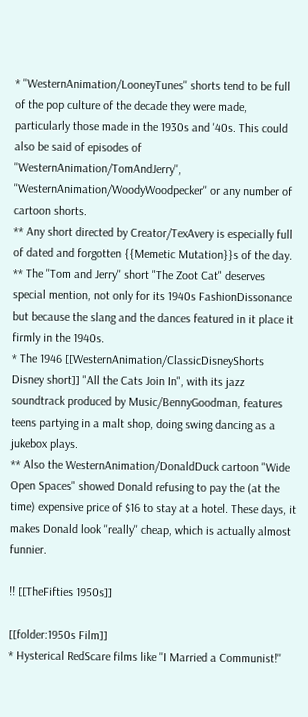* ''WesternAnimation/LooneyTunes'' shorts tend to be full of the pop culture of the decade they were made, particularly those made in the 1930s and '40s. This could also be said of episodes of ''WesternAnimation/TomAndJerry'', ''WesternAnimation/WoodyWoodpecker'' or any number of cartoon shorts.
** Any short directed by Creator/TexAvery is especially full of dated and forgotten {{Memetic Mutation}}s of the day.
** The ''Tom and Jerry'' short "The Zoot Cat" deserves special mention, not only for its 1940s FashionDissonance but because the slang and the dances featured in it place it firmly in the 1940s.
* The 1946 [[WesternAnimation/ClassicDisneyShorts Disney short]] "All the Cats Join In", with its jazz soundtrack produced by Music/BennyGoodman, features teens partying in a malt shop, doing swing dancing as a jukebox plays.
** Also the WesternAnimation/DonaldDuck cartoon "Wide Open Spaces" showed Donald refusing to pay the (at the time) expensive price of $16 to stay at a hotel. These days, it makes Donald look ''really'' cheap, which is actually almost funnier.

!! [[TheFifties 1950s]]

[[folder:1950s Film]]
* Hysterical RedScare films like ''I Married a Communist!''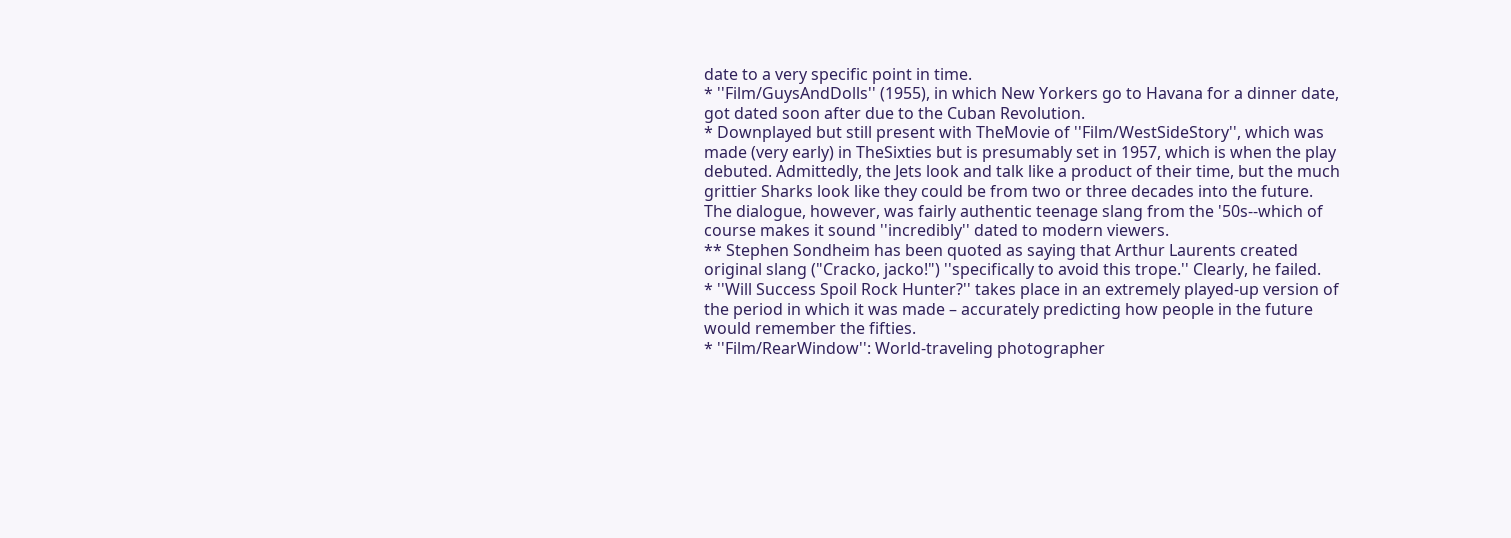date to a very specific point in time.
* ''Film/GuysAndDolls'' (1955), in which New Yorkers go to Havana for a dinner date, got dated soon after due to the Cuban Revolution.
* Downplayed but still present with TheMovie of ''Film/WestSideStory'', which was made (very early) in TheSixties but is presumably set in 1957, which is when the play debuted. Admittedly, the Jets look and talk like a product of their time, but the much grittier Sharks look like they could be from two or three decades into the future. The dialogue, however, was fairly authentic teenage slang from the '50s--which of course makes it sound ''incredibly'' dated to modern viewers.
** Stephen Sondheim has been quoted as saying that Arthur Laurents created original slang ("Cracko, jacko!") ''specifically to avoid this trope.'' Clearly, he failed.
* ''Will Success Spoil Rock Hunter?'' takes place in an extremely played-up version of the period in which it was made – accurately predicting how people in the future would remember the fifties.
* ''Film/RearWindow'': World-traveling photographer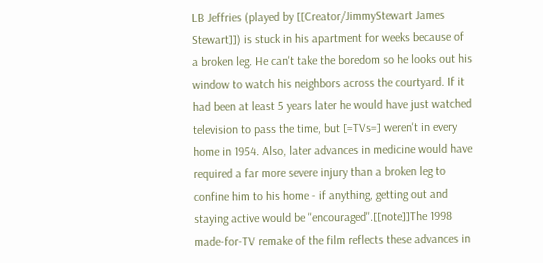LB Jeffries (played by [[Creator/JimmyStewart James Stewart]]) is stuck in his apartment for weeks because of a broken leg. He can't take the boredom so he looks out his window to watch his neighbors across the courtyard. If it had been at least 5 years later he would have just watched television to pass the time, but [=TVs=] weren't in every home in 1954. Also, later advances in medicine would have required a far more severe injury than a broken leg to confine him to his home - if anything, getting out and staying active would be ''encouraged''.[[note]]The 1998 made-for-TV remake of the film reflects these advances in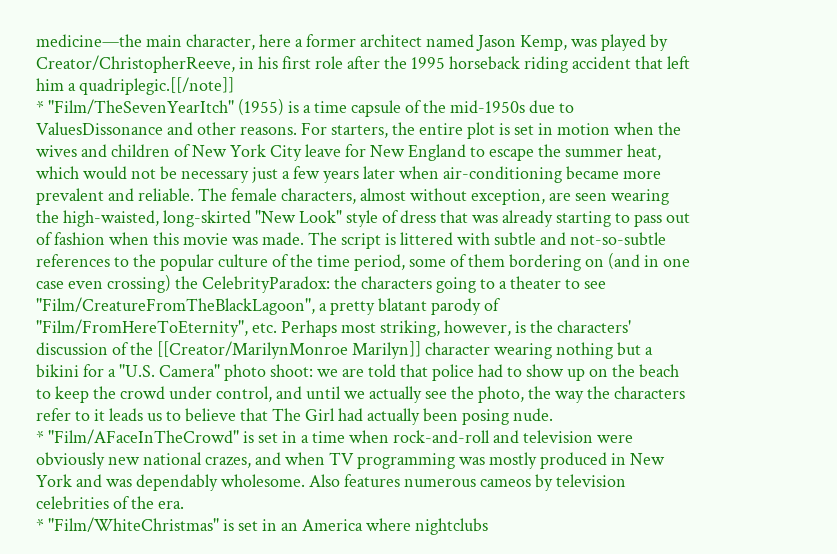medicine—the main character, here a former architect named Jason Kemp, was played by Creator/ChristopherReeve, in his first role after the 1995 horseback riding accident that left him a quadriplegic.[[/note]]
* ''Film/TheSevenYearItch'' (1955) is a time capsule of the mid-1950s due to ValuesDissonance and other reasons. For starters, the entire plot is set in motion when the wives and children of New York City leave for New England to escape the summer heat, which would not be necessary just a few years later when air-conditioning became more prevalent and reliable. The female characters, almost without exception, are seen wearing the high-waisted, long-skirted "New Look" style of dress that was already starting to pass out of fashion when this movie was made. The script is littered with subtle and not-so-subtle references to the popular culture of the time period, some of them bordering on (and in one case even crossing) the CelebrityParadox: the characters going to a theater to see ''Film/CreatureFromTheBlackLagoon'', a pretty blatant parody of ''Film/FromHereToEternity'', etc. Perhaps most striking, however, is the characters' discussion of the [[Creator/MarilynMonroe Marilyn]] character wearing nothing but a bikini for a ''U.S. Camera'' photo shoot: we are told that police had to show up on the beach to keep the crowd under control, and until we actually see the photo, the way the characters refer to it leads us to believe that The Girl had actually been posing nude.
* ''Film/AFaceInTheCrowd'' is set in a time when rock-and-roll and television were obviously new national crazes, and when TV programming was mostly produced in New York and was dependably wholesome. Also features numerous cameos by television celebrities of the era.
* ''Film/WhiteChristmas'' is set in an America where nightclubs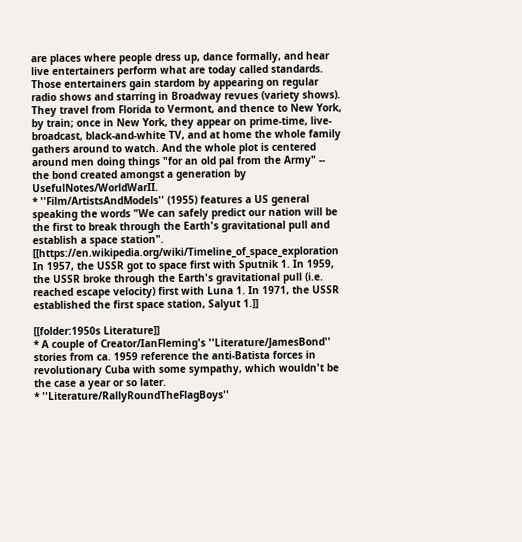are places where people dress up, dance formally, and hear live entertainers perform what are today called standards. Those entertainers gain stardom by appearing on regular radio shows and starring in Broadway revues (variety shows). They travel from Florida to Vermont, and thence to New York, by train; once in New York, they appear on prime-time, live-broadcast, black-and-white TV, and at home the whole family gathers around to watch. And the whole plot is centered around men doing things "for an old pal from the Army" -- the bond created amongst a generation by UsefulNotes/WorldWarII.
* ''Film/ArtistsAndModels'' (1955) features a US general speaking the words "We can safely predict our nation will be the first to break through the Earth's gravitational pull and establish a space station". [[https://en.wikipedia.org/wiki/Timeline_of_space_exploration In 1957, the USSR got to space first with Sputnik 1. In 1959, the USSR broke through the Earth's gravitational pull (i.e. reached escape velocity) first with Luna 1. In 1971, the USSR established the first space station, Salyut 1.]]

[[folder:1950s Literature]]
* A couple of Creator/IanFleming's ''Literature/JamesBond'' stories from ca. 1959 reference the anti-Batista forces in revolutionary Cuba with some sympathy, which wouldn't be the case a year or so later.
* ''Literature/RallyRoundTheFlagBoys''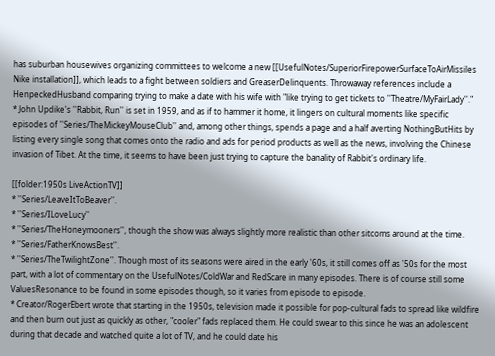has suburban housewives organizing committees to welcome a new [[UsefulNotes/SuperiorFirepowerSurfaceToAirMissiles Nike installation]], which leads to a fight between soldiers and GreaserDelinquents. Throwaway references include a HenpeckedHusband comparing trying to make a date with his wife with "like trying to get tickets to ''Theatre/MyFairLady''."
* John Updike's ''Rabbit, Run'' is set in 1959, and as if to hammer it home, it lingers on cultural moments like specific episodes of ''Series/TheMickeyMouseClub'' and, among other things, spends a page and a half averting NothingButHits by listing every single song that comes onto the radio and ads for period products as well as the news, involving the Chinese invasion of Tibet. At the time, it seems to have been just trying to capture the banality of Rabbit's ordinary life.

[[folder:1950s LiveActionTV]]
* ''Series/LeaveItToBeaver''.
* ''Series/ILoveLucy''
* ''Series/TheHoneymooners'', though the show was always slightly more realistic than other sitcoms around at the time.
* ''Series/FatherKnowsBest''.
* ''Series/TheTwilightZone''. Though most of its seasons were aired in the early '60s, it still comes off as '50s for the most part, with a lot of commentary on the UsefulNotes/ColdWar and RedScare in many episodes. There is of course still some ValuesResonance to be found in some episodes though, so it varies from episode to episode.
* Creator/RogerEbert wrote that starting in the 1950s, television made it possible for pop-cultural fads to spread like wildfire and then burn out just as quickly as other, "cooler" fads replaced them. He could swear to this since he was an adolescent during that decade and watched quite a lot of TV, and he could date his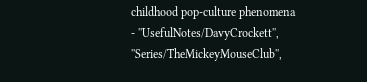childhood pop-culture phenomena - ''UsefulNotes/DavyCrockett'', ''Series/TheMickeyMouseClub'',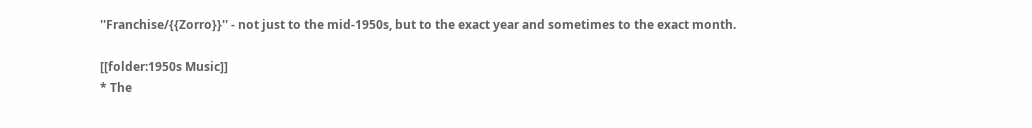''Franchise/{{Zorro}}'' - not just to the mid-1950s, but to the exact year and sometimes to the exact month.

[[folder:1950s Music]]
* The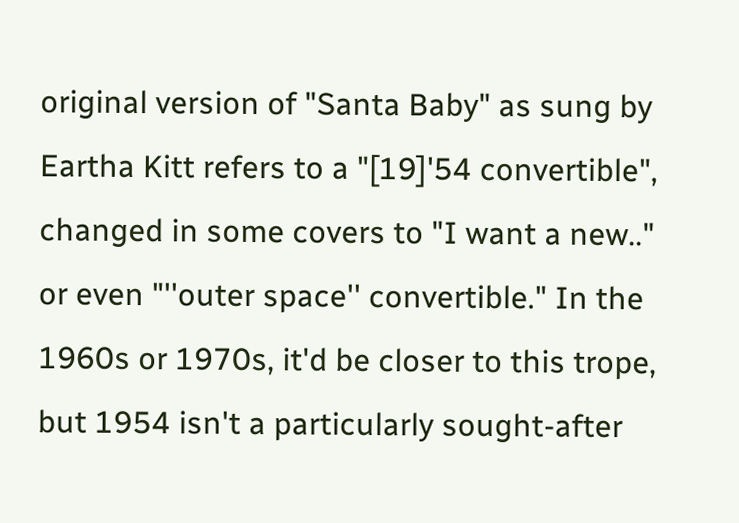original version of "Santa Baby" as sung by Eartha Kitt refers to a "[19]'54 convertible", changed in some covers to "I want a new.." or even "''outer space'' convertible." In the 1960s or 1970s, it'd be closer to this trope, but 1954 isn't a particularly sought-after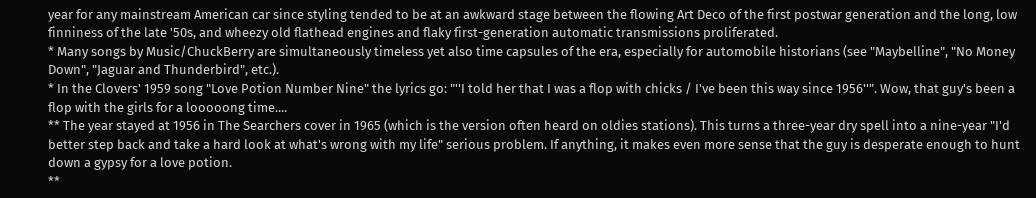year for any mainstream American car since styling tended to be at an awkward stage between the flowing Art Deco of the first postwar generation and the long, low finniness of the late '50s, and wheezy old flathead engines and flaky first-generation automatic transmissions proliferated.
* Many songs by Music/ChuckBerry are simultaneously timeless yet also time capsules of the era, especially for automobile historians (see "Maybelline", "No Money Down", "Jaguar and Thunderbird", etc.).
* In the Clovers' 1959 song "Love Potion Number Nine" the lyrics go: "''I told her that I was a flop with chicks / I've been this way since 1956''". Wow, that guy's been a flop with the girls for a looooong time....
** The year stayed at 1956 in The Searchers cover in 1965 (which is the version often heard on oldies stations). This turns a three-year dry spell into a nine-year "I'd better step back and take a hard look at what's wrong with my life" serious problem. If anything, it makes even more sense that the guy is desperate enough to hunt down a gypsy for a love potion.
**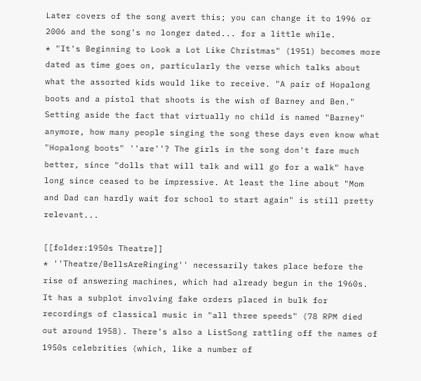Later covers of the song avert this; you can change it to 1996 or 2006 and the song's no longer dated... for a little while.
* "It's Beginning to Look a Lot Like Christmas" (1951) becomes more dated as time goes on, particularly the verse which talks about what the assorted kids would like to receive. "A pair of Hopalong boots and a pistol that shoots is the wish of Barney and Ben." Setting aside the fact that virtually no child is named "Barney" anymore, how many people singing the song these days even know what "Hopalong boots" ''are''? The girls in the song don't fare much better, since "dolls that will talk and will go for a walk" have long since ceased to be impressive. At least the line about "Mom and Dad can hardly wait for school to start again" is still pretty relevant...

[[folder:1950s Theatre]]
* ''Theatre/BellsAreRinging'' necessarily takes place before the rise of answering machines, which had already begun in the 1960s. It has a subplot involving fake orders placed in bulk for recordings of classical music in "all three speeds" (78 RPM died out around 1958). There's also a ListSong rattling off the names of 1950s celebrities (which, like a number of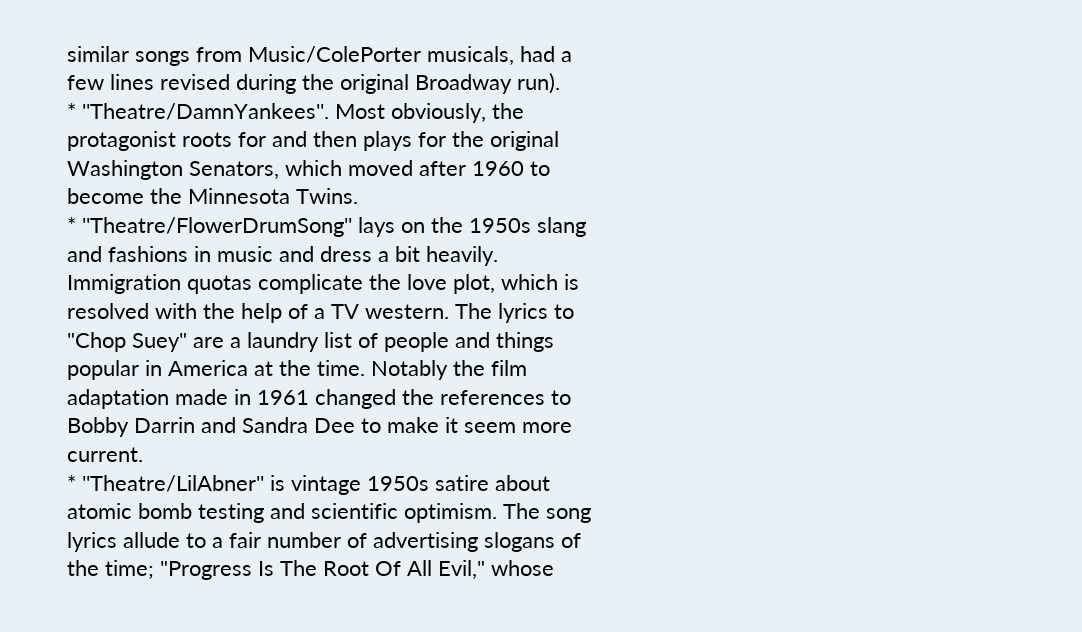similar songs from Music/ColePorter musicals, had a few lines revised during the original Broadway run).
* ''Theatre/DamnYankees''. Most obviously, the protagonist roots for and then plays for the original Washington Senators, which moved after 1960 to become the Minnesota Twins.
* ''Theatre/FlowerDrumSong'' lays on the 1950s slang and fashions in music and dress a bit heavily. Immigration quotas complicate the love plot, which is resolved with the help of a TV western. The lyrics to "Chop Suey" are a laundry list of people and things popular in America at the time. Notably the film adaptation made in 1961 changed the references to Bobby Darrin and Sandra Dee to make it seem more current.
* ''Theatre/LilAbner'' is vintage 1950s satire about atomic bomb testing and scientific optimism. The song lyrics allude to a fair number of advertising slogans of the time; "Progress Is The Root Of All Evil," whose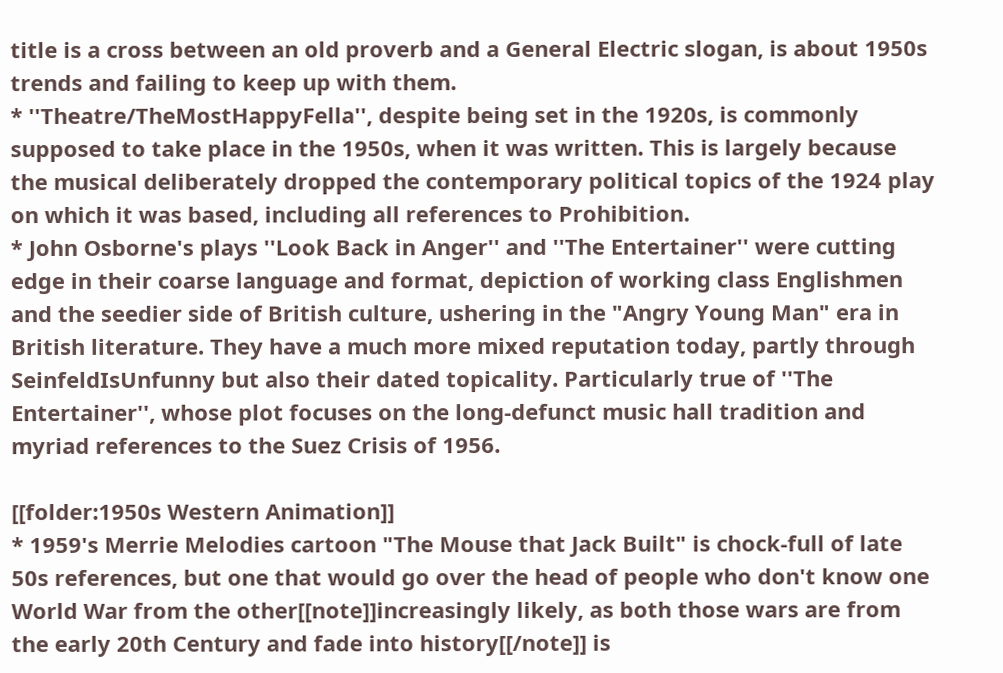title is a cross between an old proverb and a General Electric slogan, is about 1950s trends and failing to keep up with them.
* ''Theatre/TheMostHappyFella'', despite being set in the 1920s, is commonly supposed to take place in the 1950s, when it was written. This is largely because the musical deliberately dropped the contemporary political topics of the 1924 play on which it was based, including all references to Prohibition.
* John Osborne's plays ''Look Back in Anger'' and ''The Entertainer'' were cutting edge in their coarse language and format, depiction of working class Englishmen and the seedier side of British culture, ushering in the "Angry Young Man" era in British literature. They have a much more mixed reputation today, partly through SeinfeldIsUnfunny but also their dated topicality. Particularly true of ''The Entertainer'', whose plot focuses on the long-defunct music hall tradition and myriad references to the Suez Crisis of 1956.

[[folder:1950s Western Animation]]
* 1959's Merrie Melodies cartoon "The Mouse that Jack Built" is chock-full of late 50s references, but one that would go over the head of people who don't know one World War from the other[[note]]increasingly likely, as both those wars are from the early 20th Century and fade into history[[/note]] is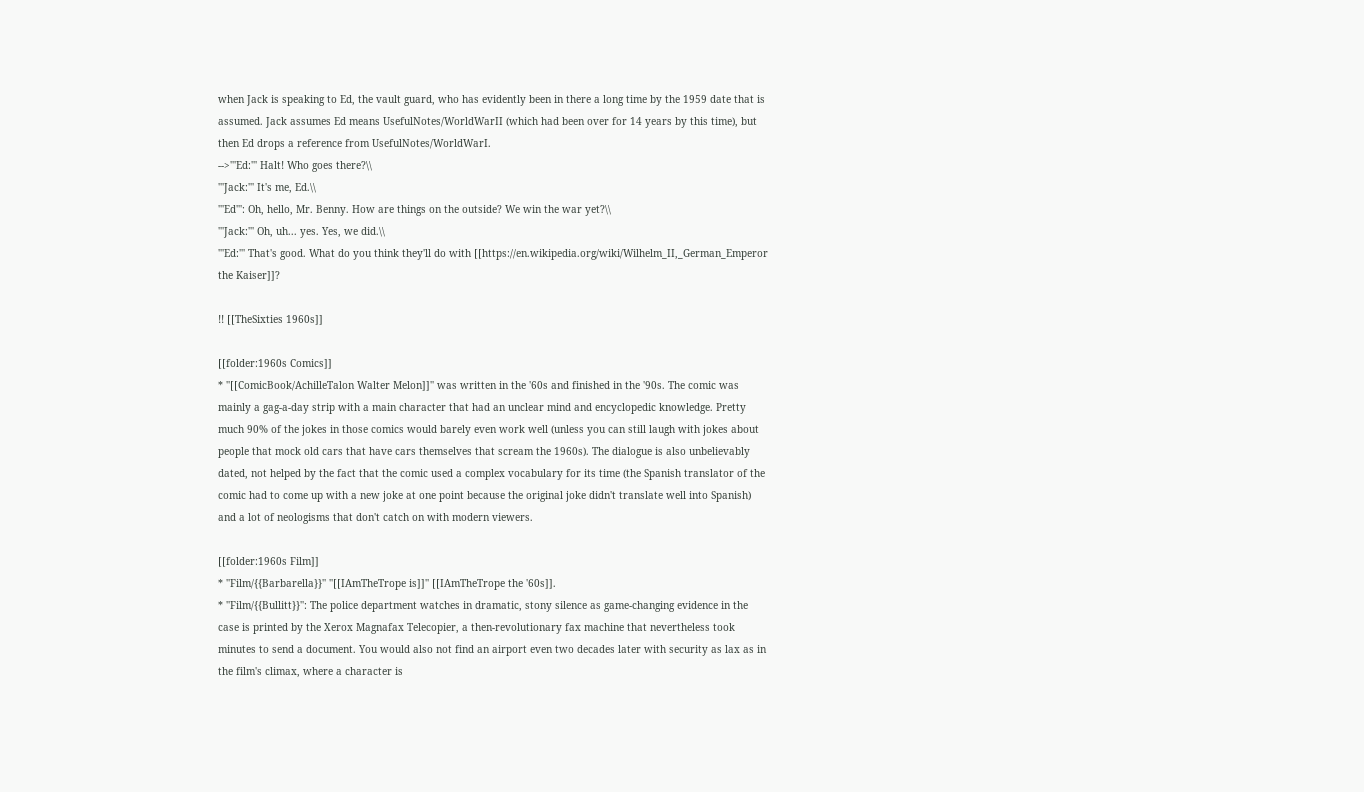when Jack is speaking to Ed, the vault guard, who has evidently been in there a long time by the 1959 date that is assumed. Jack assumes Ed means UsefulNotes/WorldWarII (which had been over for 14 years by this time), but then Ed drops a reference from UsefulNotes/WorldWarI.
-->'''Ed:''' Halt! Who goes there?\\
'''Jack:''' It's me, Ed.\\
'''Ed''': Oh, hello, Mr. Benny. How are things on the outside? We win the war yet?\\
'''Jack:''' Oh, uh... yes. Yes, we did.\\
'''Ed:''' That's good. What do you think they'll do with [[https://en.wikipedia.org/wiki/Wilhelm_II,_German_Emperor the Kaiser]]?

!! [[TheSixties 1960s]]

[[folder:1960s Comics]]
* ''[[ComicBook/AchilleTalon Walter Melon]]'' was written in the '60s and finished in the '90s. The comic was mainly a gag-a-day strip with a main character that had an unclear mind and encyclopedic knowledge. Pretty much 90% of the jokes in those comics would barely even work well (unless you can still laugh with jokes about people that mock old cars that have cars themselves that scream the 1960s). The dialogue is also unbelievably dated, not helped by the fact that the comic used a complex vocabulary for its time (the Spanish translator of the comic had to come up with a new joke at one point because the original joke didn't translate well into Spanish) and a lot of neologisms that don't catch on with modern viewers.

[[folder:1960s Film]]
* ''Film/{{Barbarella}}'' ''[[IAmTheTrope is]]'' [[IAmTheTrope the '60s]].
* ''Film/{{Bullitt}}'': The police department watches in dramatic, stony silence as game-changing evidence in the case is printed by the Xerox Magnafax Telecopier, a then-revolutionary fax machine that nevertheless took minutes to send a document. You would also not find an airport even two decades later with security as lax as in the film's climax, where a character is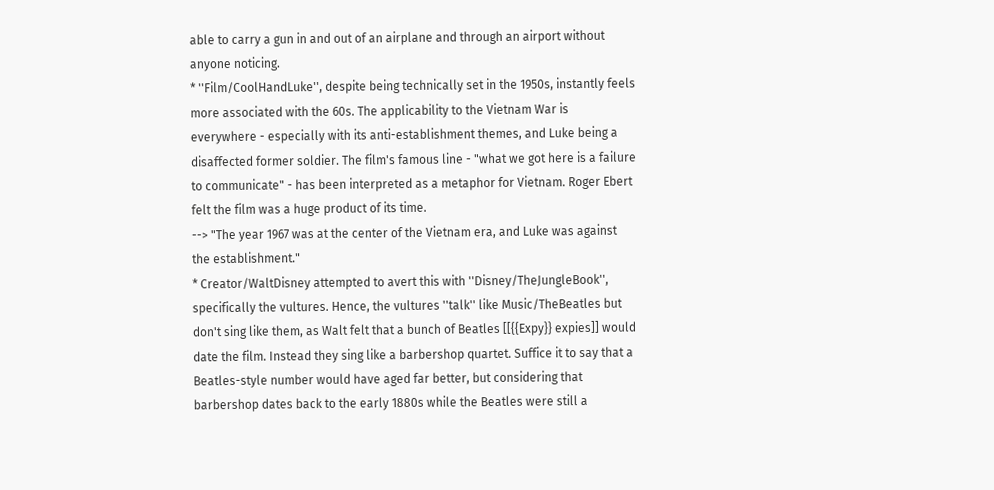able to carry a gun in and out of an airplane and through an airport without anyone noticing.
* ''Film/CoolHandLuke'', despite being technically set in the 1950s, instantly feels more associated with the 60s. The applicability to the Vietnam War is everywhere - especially with its anti-establishment themes, and Luke being a disaffected former soldier. The film's famous line - "what we got here is a failure to communicate" - has been interpreted as a metaphor for Vietnam. Roger Ebert felt the film was a huge product of its time.
--> "The year 1967 was at the center of the Vietnam era, and Luke was against the establishment."
* Creator/WaltDisney attempted to avert this with ''Disney/TheJungleBook'', specifically the vultures. Hence, the vultures ''talk'' like Music/TheBeatles but don't sing like them, as Walt felt that a bunch of Beatles [[{{Expy}} expies]] would date the film. Instead they sing like a barbershop quartet. Suffice it to say that a Beatles-style number would have aged far better, but considering that barbershop dates back to the early 1880s while the Beatles were still a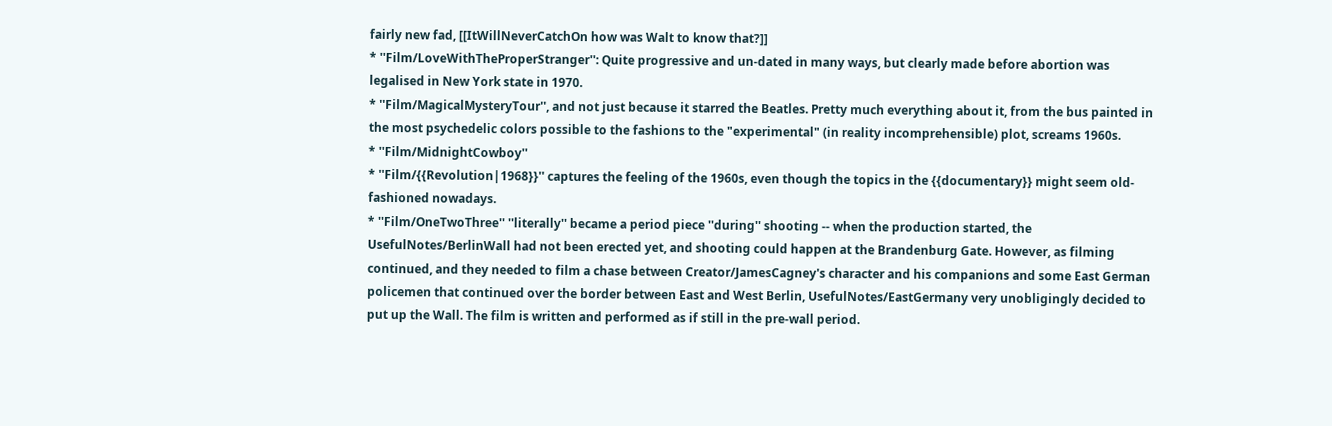fairly new fad, [[ItWillNeverCatchOn how was Walt to know that?]]
* ''Film/LoveWithTheProperStranger'': Quite progressive and un-dated in many ways, but clearly made before abortion was legalised in New York state in 1970.
* ''Film/MagicalMysteryTour'', and not just because it starred the Beatles. Pretty much everything about it, from the bus painted in the most psychedelic colors possible to the fashions to the "experimental" (in reality incomprehensible) plot, screams 1960s.
* ''Film/MidnightCowboy''
* ''Film/{{Revolution|1968}}'' captures the feeling of the 1960s, even though the topics in the {{documentary}} might seem old-fashioned nowadays.
* ''Film/OneTwoThree'' ''literally'' became a period piece ''during'' shooting -- when the production started, the UsefulNotes/BerlinWall had not been erected yet, and shooting could happen at the Brandenburg Gate. However, as filming continued, and they needed to film a chase between Creator/JamesCagney's character and his companions and some East German policemen that continued over the border between East and West Berlin, UsefulNotes/EastGermany very unobligingly decided to put up the Wall. The film is written and performed as if still in the pre-wall period.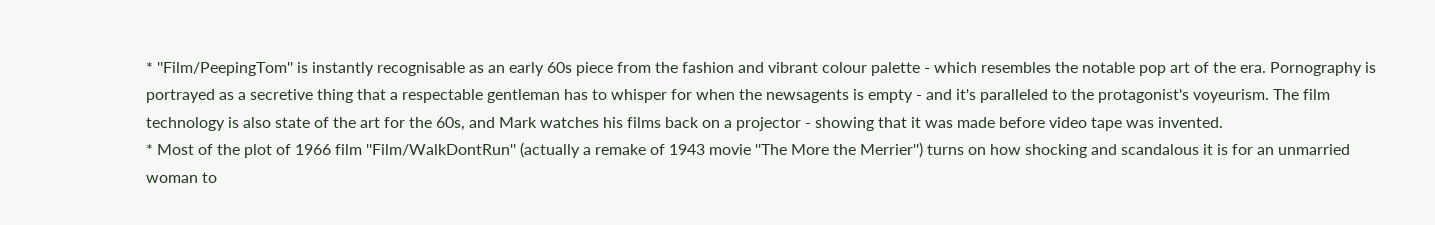* ''Film/PeepingTom'' is instantly recognisable as an early 60s piece from the fashion and vibrant colour palette - which resembles the notable pop art of the era. Pornography is portrayed as a secretive thing that a respectable gentleman has to whisper for when the newsagents is empty - and it's paralleled to the protagonist's voyeurism. The film technology is also state of the art for the 60s, and Mark watches his films back on a projector - showing that it was made before video tape was invented.
* Most of the plot of 1966 film ''Film/WalkDontRun'' (actually a remake of 1943 movie ''The More the Merrier'') turns on how shocking and scandalous it is for an unmarried woman to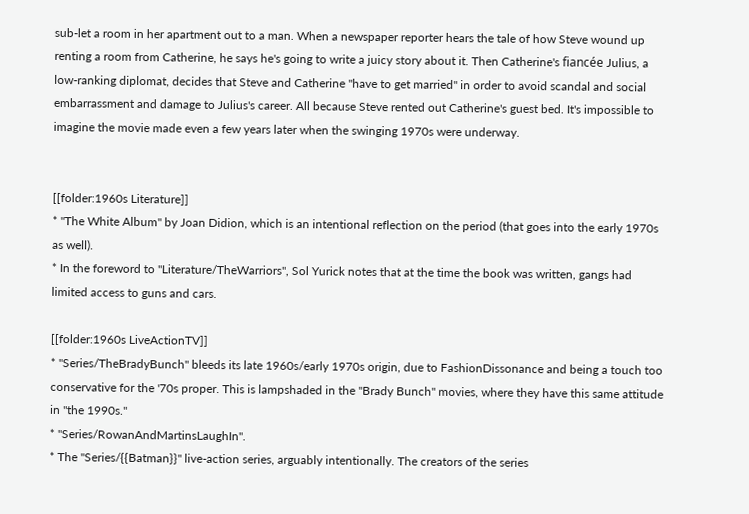sub-let a room in her apartment out to a man. When a newspaper reporter hears the tale of how Steve wound up renting a room from Catherine, he says he's going to write a juicy story about it. Then Catherine's fiancée Julius, a low-ranking diplomat, decides that Steve and Catherine ''have to get married'' in order to avoid scandal and social embarrassment and damage to Julius's career. All because Steve rented out Catherine's guest bed. It's impossible to imagine the movie made even a few years later when the swinging 1970s were underway.


[[folder:1960s Literature]]
* ''The White Album'' by Joan Didion, which is an intentional reflection on the period (that goes into the early 1970s as well).
* In the foreword to ''Literature/TheWarriors'', Sol Yurick notes that at the time the book was written, gangs had limited access to guns and cars.

[[folder:1960s LiveActionTV]]
* ''Series/TheBradyBunch'' bleeds its late 1960s/early 1970s origin, due to FashionDissonance and being a touch too conservative for the '70s proper. This is lampshaded in the ''Brady Bunch'' movies, where they have this same attitude in ''the 1990s.''
* ''Series/RowanAndMartinsLaughIn''.
* The ''Series/{{Batman}}'' live-action series, arguably intentionally. The creators of the series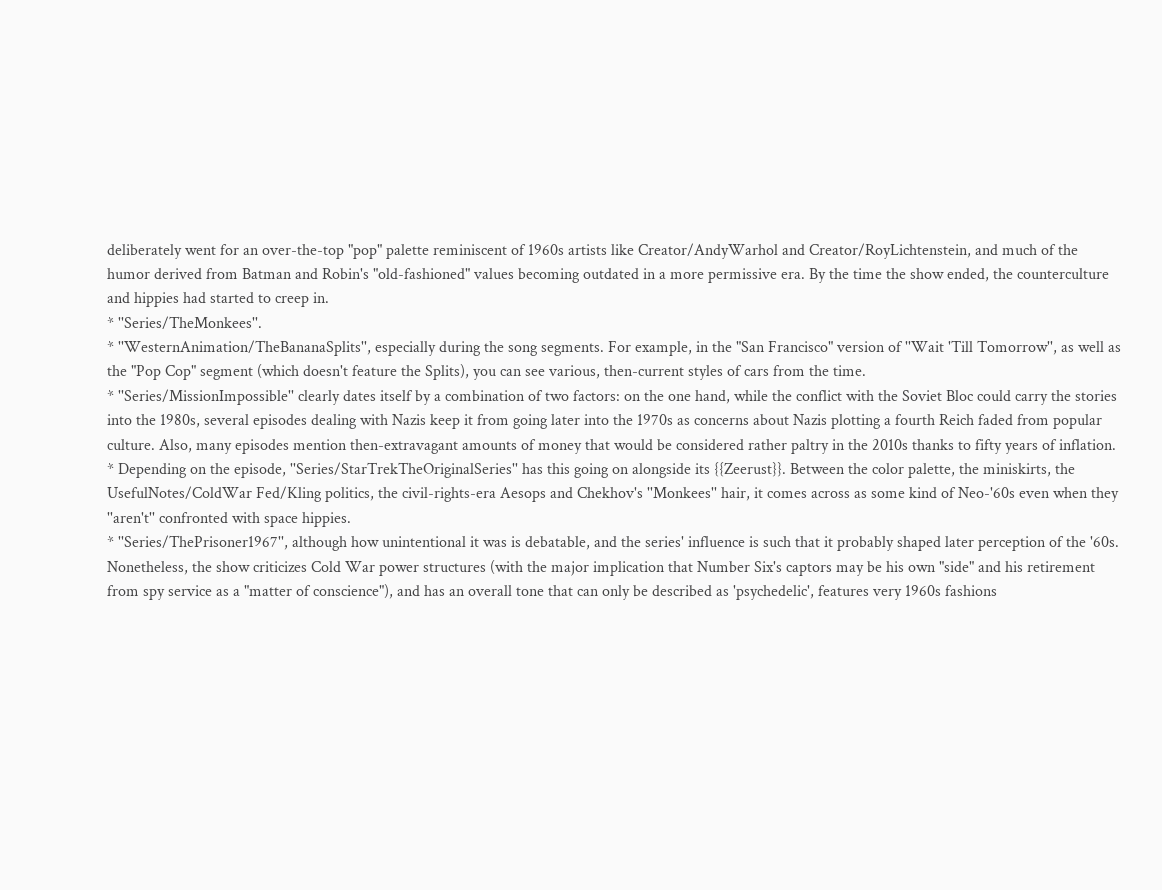deliberately went for an over-the-top "pop" palette reminiscent of 1960s artists like Creator/AndyWarhol and Creator/RoyLichtenstein, and much of the humor derived from Batman and Robin's "old-fashioned" values becoming outdated in a more permissive era. By the time the show ended, the counterculture and hippies had started to creep in.
* ''Series/TheMonkees''.
* ''WesternAnimation/TheBananaSplits'', especially during the song segments. For example, in the "San Francisco" version of ''Wait 'Till Tomorrow'', as well as the "Pop Cop" segment (which doesn't feature the Splits), you can see various, then-current styles of cars from the time.
* ''Series/MissionImpossible'' clearly dates itself by a combination of two factors: on the one hand, while the conflict with the Soviet Bloc could carry the stories into the 1980s, several episodes dealing with Nazis keep it from going later into the 1970s as concerns about Nazis plotting a fourth Reich faded from popular culture. Also, many episodes mention then-extravagant amounts of money that would be considered rather paltry in the 2010s thanks to fifty years of inflation.
* Depending on the episode, ''Series/StarTrekTheOriginalSeries'' has this going on alongside its {{Zeerust}}. Between the color palette, the miniskirts, the UsefulNotes/ColdWar Fed/Kling politics, the civil-rights-era Aesops and Chekhov's ''Monkees'' hair, it comes across as some kind of Neo-'60s even when they ''aren't'' confronted with space hippies.
* ''Series/ThePrisoner1967'', although how unintentional it was is debatable, and the series' influence is such that it probably shaped later perception of the '60s. Nonetheless, the show criticizes Cold War power structures (with the major implication that Number Six's captors may be his own "side" and his retirement from spy service as a "matter of conscience"), and has an overall tone that can only be described as 'psychedelic', features very 1960s fashions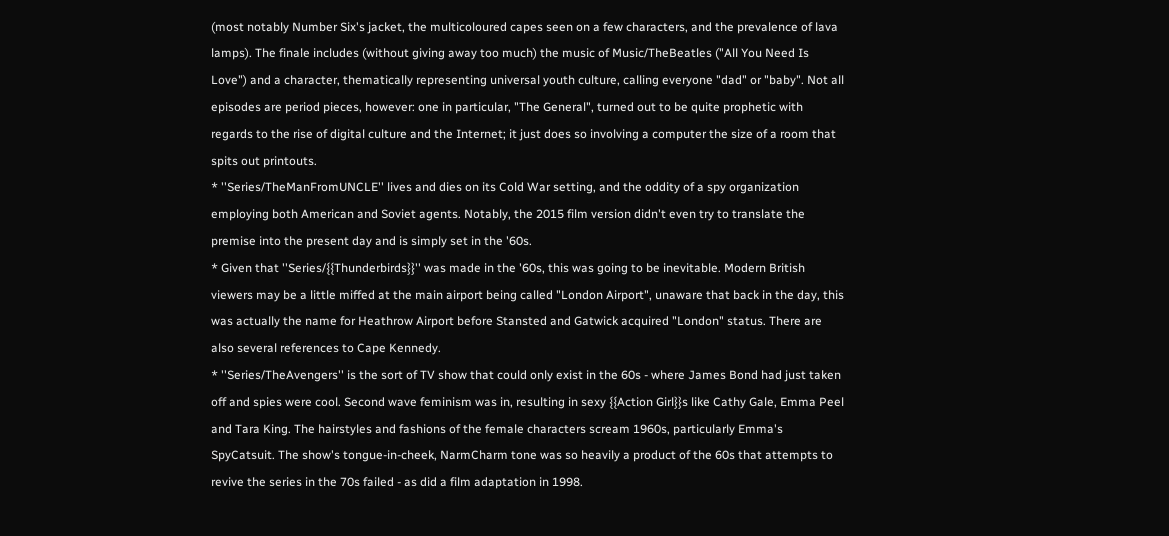(most notably Number Six's jacket, the multicoloured capes seen on a few characters, and the prevalence of lava lamps). The finale includes (without giving away too much) the music of Music/TheBeatles ("All You Need Is Love") and a character, thematically representing universal youth culture, calling everyone "dad" or "baby". Not all episodes are period pieces, however: one in particular, "The General", turned out to be quite prophetic with regards to the rise of digital culture and the Internet; it just does so involving a computer the size of a room that spits out printouts.
* ''Series/TheManFromUNCLE'' lives and dies on its Cold War setting, and the oddity of a spy organization employing both American and Soviet agents. Notably, the 2015 film version didn't even try to translate the premise into the present day and is simply set in the '60s.
* Given that ''Series/{{Thunderbirds}}'' was made in the '60s, this was going to be inevitable. Modern British viewers may be a little miffed at the main airport being called "London Airport", unaware that back in the day, this was actually the name for Heathrow Airport before Stansted and Gatwick acquired "London" status. There are also several references to Cape Kennedy.
* ''Series/TheAvengers'' is the sort of TV show that could only exist in the 60s - where James Bond had just taken off and spies were cool. Second wave feminism was in, resulting in sexy {{Action Girl}}s like Cathy Gale, Emma Peel and Tara King. The hairstyles and fashions of the female characters scream 1960s, particularly Emma's SpyCatsuit. The show's tongue-in-cheek, NarmCharm tone was so heavily a product of the 60s that attempts to revive the series in the 70s failed - as did a film adaptation in 1998.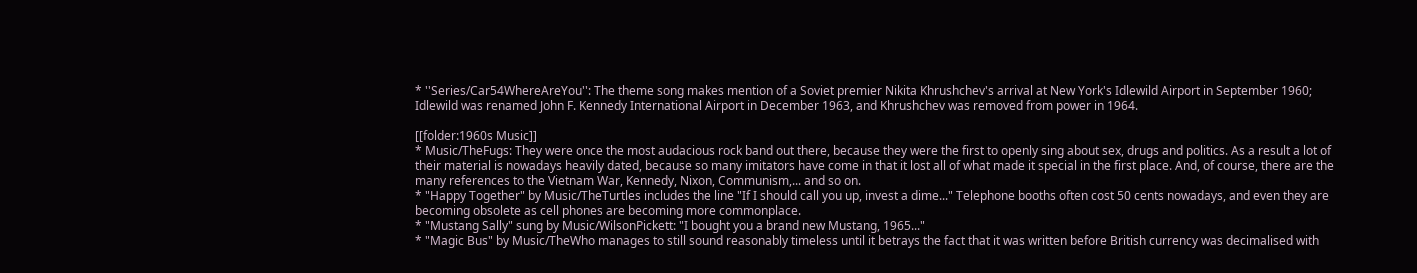* ''Series/Car54WhereAreYou'': The theme song makes mention of a Soviet premier Nikita Khrushchev's arrival at New York's Idlewild Airport in September 1960; Idlewild was renamed John F. Kennedy International Airport in December 1963, and Khrushchev was removed from power in 1964.

[[folder:1960s Music]]
* Music/TheFugs: They were once the most audacious rock band out there, because they were the first to openly sing about sex, drugs and politics. As a result a lot of their material is nowadays heavily dated, because so many imitators have come in that it lost all of what made it special in the first place. And, of course, there are the many references to the Vietnam War, Kennedy, Nixon, Communism,... and so on.
* "Happy Together" by Music/TheTurtles includes the line "If I should call you up, invest a dime..." Telephone booths often cost 50 cents nowadays, and even they are becoming obsolete as cell phones are becoming more commonplace.
* "Mustang Sally" sung by Music/WilsonPickett: "I bought you a brand new Mustang, 1965..."
* "Magic Bus" by Music/TheWho manages to still sound reasonably timeless until it betrays the fact that it was written before British currency was decimalised with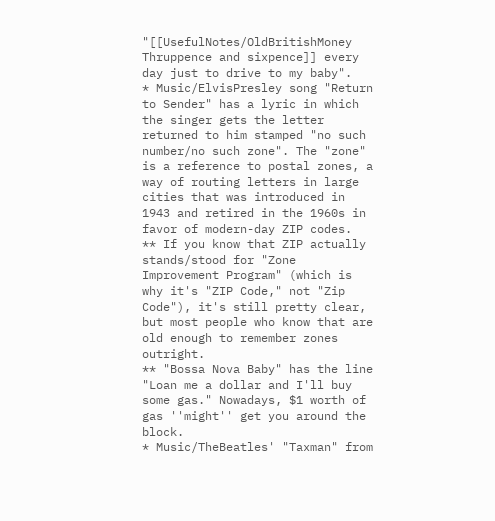"[[UsefulNotes/OldBritishMoney Thruppence and sixpence]] every day just to drive to my baby".
* Music/ElvisPresley song "Return to Sender" has a lyric in which the singer gets the letter returned to him stamped "no such number/no such zone". The "zone" is a reference to postal zones, a way of routing letters in large cities that was introduced in 1943 and retired in the 1960s in favor of modern-day ZIP codes.
** If you know that ZIP actually stands/stood for "Zone Improvement Program" (which is why it's "ZIP Code," not "Zip Code"), it's still pretty clear, but most people who know that are old enough to remember zones outright.
** "Bossa Nova Baby" has the line "Loan me a dollar and I'll buy some gas." Nowadays, $1 worth of gas ''might'' get you around the block.
* Music/TheBeatles' "Taxman" from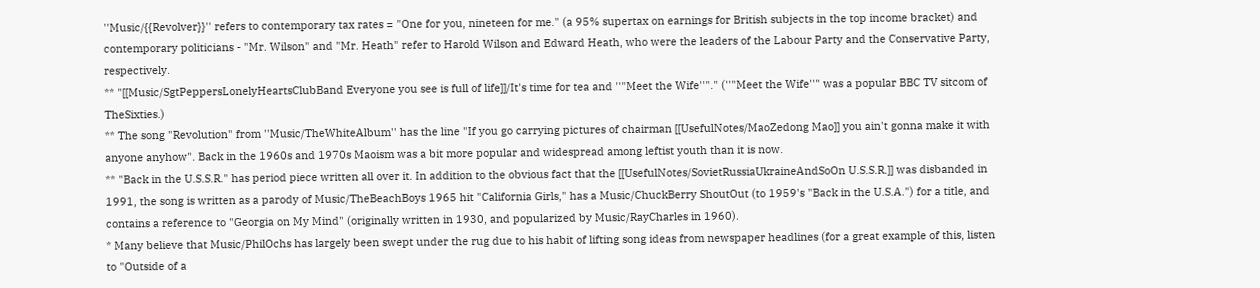''Music/{{Revolver}}'' refers to contemporary tax rates = "One for you, nineteen for me." (a 95% supertax on earnings for British subjects in the top income bracket) and contemporary politicians - "Mr. Wilson" and "Mr. Heath" refer to Harold Wilson and Edward Heath, who were the leaders of the Labour Party and the Conservative Party, respectively.
** "[[Music/SgtPeppersLonelyHeartsClubBand Everyone you see is full of life]]/It's time for tea and ''"Meet the Wife''"." (''"Meet the Wife''" was a popular BBC TV sitcom of TheSixties.)
** The song "Revolution" from ''Music/TheWhiteAlbum'' has the line "If you go carrying pictures of chairman [[UsefulNotes/MaoZedong Mao]] you ain't gonna make it with anyone anyhow". Back in the 1960s and 1970s Maoism was a bit more popular and widespread among leftist youth than it is now.
** "Back in the U.S.S.R." has period piece written all over it. In addition to the obvious fact that the [[UsefulNotes/SovietRussiaUkraineAndSoOn U.S.S.R.]] was disbanded in 1991, the song is written as a parody of Music/TheBeachBoys 1965 hit "California Girls," has a Music/ChuckBerry ShoutOut (to 1959's "Back in the U.S.A.") for a title, and contains a reference to "Georgia on My Mind" (originally written in 1930, and popularized by Music/RayCharles in 1960).
* Many believe that Music/PhilOchs has largely been swept under the rug due to his habit of lifting song ideas from newspaper headlines (for a great example of this, listen to "Outside of a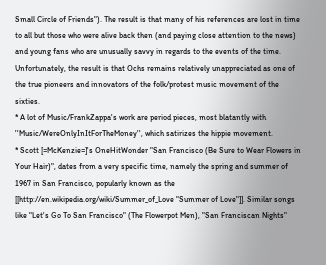Small Circle of Friends"). The result is that many of his references are lost in time to all but those who were alive back then (and paying close attention to the news) and young fans who are unusually savvy in regards to the events of the time. Unfortunately, the result is that Ochs remains relatively unappreciated as one of the true pioneers and innovators of the folk/protest music movement of the sixties.
* A lot of Music/FrankZappa's work are period pieces, most blatantly with ''Music/WereOnlyInItForTheMoney'', which satirizes the hippie movement.
* Scott [=McKenzie=]'s OneHitWonder "San Francisco (Be Sure to Wear Flowers in Your Hair)", dates from a very specific time, namely the spring and summer of 1967 in San Francisco, popularly known as the [[http://en.wikipedia.org/wiki/Summer_of_Love "Summer of Love"]]. Similar songs like "Let's Go To San Francisco" (The Flowerpot Men), "San Franciscan Nights"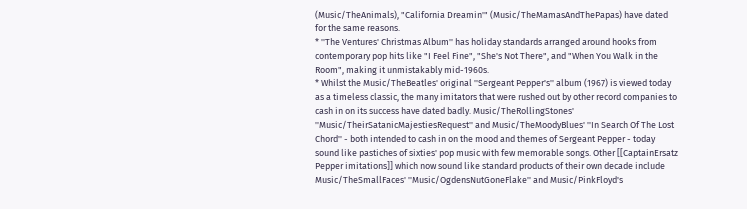(Music/TheAnimals), "California Dreamin'" (Music/TheMamasAndThePapas) have dated for the same reasons.
* ''The Ventures' Christmas Album'' has holiday standards arranged around hooks from contemporary pop hits like "I Feel Fine", "She's Not There", and "When You Walk in the Room", making it unmistakably mid-1960s.
* Whilst the Music/TheBeatles' original ''Sergeant Pepper's'' album (1967) is viewed today as a timeless classic, the many imitators that were rushed out by other record companies to cash in on its success have dated badly. Music/TheRollingStones' ''Music/TheirSatanicMajestiesRequest'' and Music/TheMoodyBlues' ''In Search Of The Lost Chord'' - both intended to cash in on the mood and themes of Sergeant Pepper - today sound like pastiches of sixties' pop music with few memorable songs. Other [[CaptainErsatz Pepper imitations]] which now sound like standard products of their own decade include Music/TheSmallFaces' ''Music/OgdensNutGoneFlake'' and Music/PinkFloyd's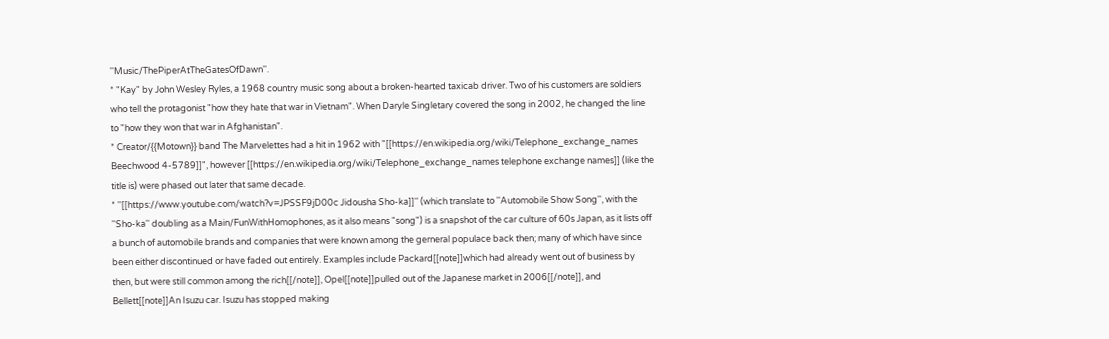''Music/ThePiperAtTheGatesOfDawn''.
* "Kay" by John Wesley Ryles, a 1968 country music song about a broken-hearted taxicab driver. Two of his customers are soldiers who tell the protagonist "how they hate that war in Vietnam". When Daryle Singletary covered the song in 2002, he changed the line to "how they won that war in Afghanistan".
* Creator/{{Motown}} band The Marvelettes had a hit in 1962 with "[[https://en.wikipedia.org/wiki/Telephone_exchange_names Beechwood 4-5789]]", however [[https://en.wikipedia.org/wiki/Telephone_exchange_names telephone exchange names]] (like the title is) were phased out later that same decade.
* ''[[https://www.youtube.com/watch?v=JPSSF9jD00c Jidousha Sho-ka]]'' (which translate to ''Automobile Show Song'', with the ''Sho-ka'' doubling as a Main/FunWithHomophones, as it also means "song") is a snapshot of the car culture of 60s Japan, as it lists off a bunch of automobile brands and companies that were known among the gerneral populace back then; many of which have since been either discontinued or have faded out entirely. Examples include Packard[[note]]which had already went out of business by then, but were still common among the rich[[/note]], Opel[[note]]pulled out of the Japanese market in 2006[[/note]], and Bellett[[note]]An Isuzu car. Isuzu has stopped making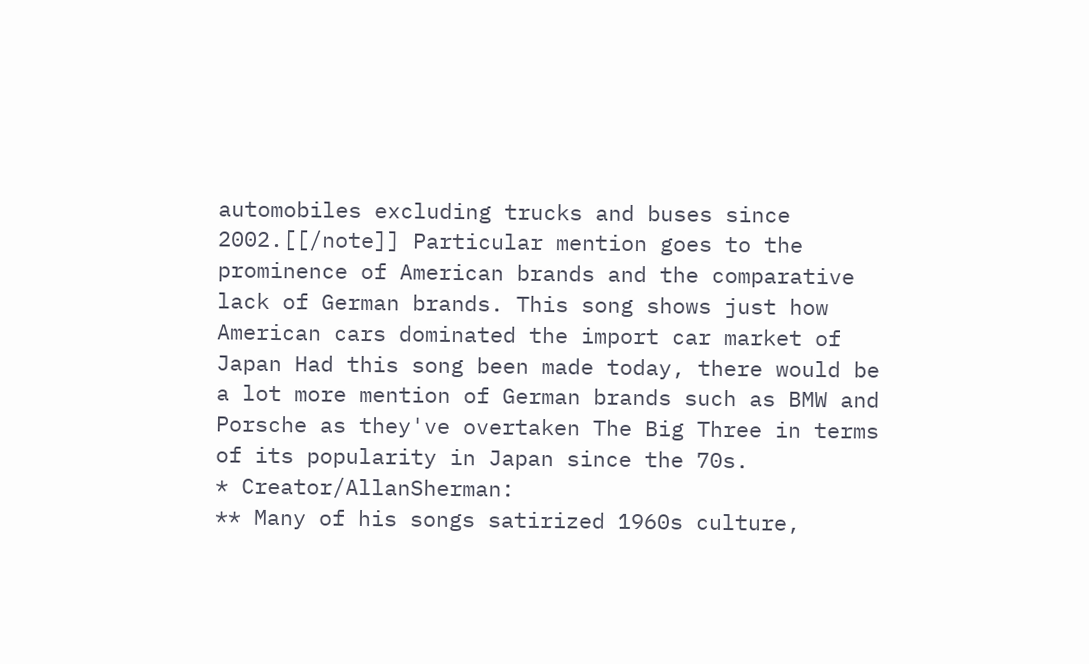automobiles excluding trucks and buses since 2002.[[/note]] Particular mention goes to the prominence of American brands and the comparative lack of German brands. This song shows just how American cars dominated the import car market of Japan Had this song been made today, there would be a lot more mention of German brands such as BMW and Porsche as they've overtaken The Big Three in terms of its popularity in Japan since the 70s.
* Creator/AllanSherman:
** Many of his songs satirized 1960s culture,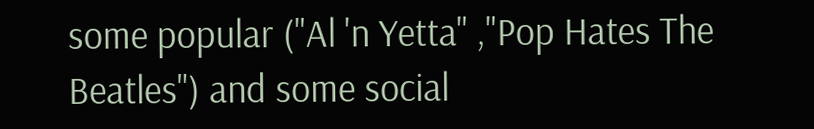some popular ("Al 'n Yetta" ,"Pop Hates The Beatles") and some social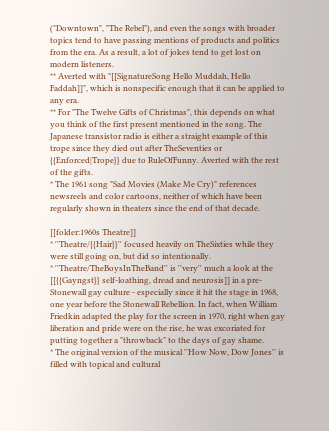("Downtown", "The Rebel"), and even the songs with broader topics tend to have passing mentions of products and politics from the era. As a result, a lot of jokes tend to get lost on modern listeners.
** Averted with "[[SignatureSong Hello Muddah, Hello Faddah]]", which is nonspecific enough that it can be applied to any era.
** For "The Twelve Gifts of Christmas", this depends on what you think of the first present mentioned in the song. The Japanese transistor radio is either a straight example of this trope since they died out after TheSeventies or {{Enforced|Trope}} due to RuleOfFunny. Averted with the rest of the gifts.
* The 1961 song "Sad Movies (Make Me Cry)" references newsreels and color cartoons, neither of which have been regularly shown in theaters since the end of that decade.

[[folder:1960s Theatre]]
* ''Theatre/{{Hair}}'' focused heavily on TheSixties while they were still going on, but did so intentionally.
* ''Theatre/TheBoysInTheBand'' is ''very'' much a look at the [[{{Gayngst}} self-loathing, dread and neurosis]] in a pre-Stonewall gay culture - especially since it hit the stage in 1968, one year before the Stonewall Rebellion. In fact, when William Friedkin adapted the play for the screen in 1970, right when gay liberation and pride were on the rise, he was excoriated for putting together a "throwback" to the days of gay shame.
* The original version of the musical ''How Now, Dow Jones'' is filled with topical and cultural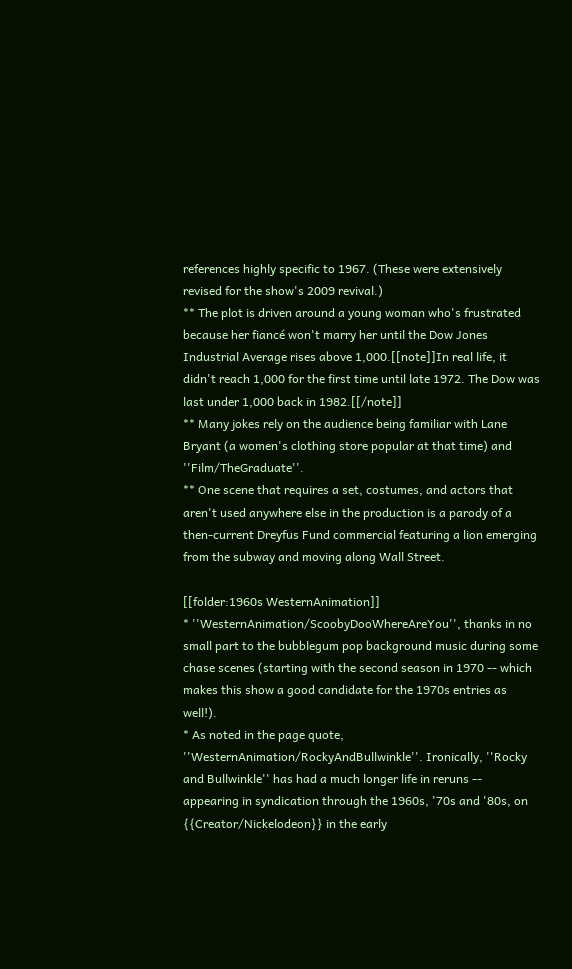references highly specific to 1967. (These were extensively revised for the show's 2009 revival.)
** The plot is driven around a young woman who's frustrated because her fiancé won't marry her until the Dow Jones Industrial Average rises above 1,000.[[note]]In real life, it didn't reach 1,000 for the first time until late 1972. The Dow was last under 1,000 back in 1982.[[/note]]
** Many jokes rely on the audience being familiar with Lane Bryant (a women's clothing store popular at that time) and ''Film/TheGraduate''.
** One scene that requires a set, costumes, and actors that aren't used anywhere else in the production is a parody of a then-current Dreyfus Fund commercial featuring a lion emerging from the subway and moving along Wall Street.

[[folder:1960s WesternAnimation]]
* ''WesternAnimation/ScoobyDooWhereAreYou'', thanks in no small part to the bubblegum pop background music during some chase scenes (starting with the second season in 1970 -- which makes this show a good candidate for the 1970s entries as well!).
* As noted in the page quote, ''WesternAnimation/RockyAndBullwinkle''. Ironically, ''Rocky and Bullwinkle'' has had a much longer life in reruns -- appearing in syndication through the 1960s, '70s and '80s, on {{Creator/Nickelodeon}} in the early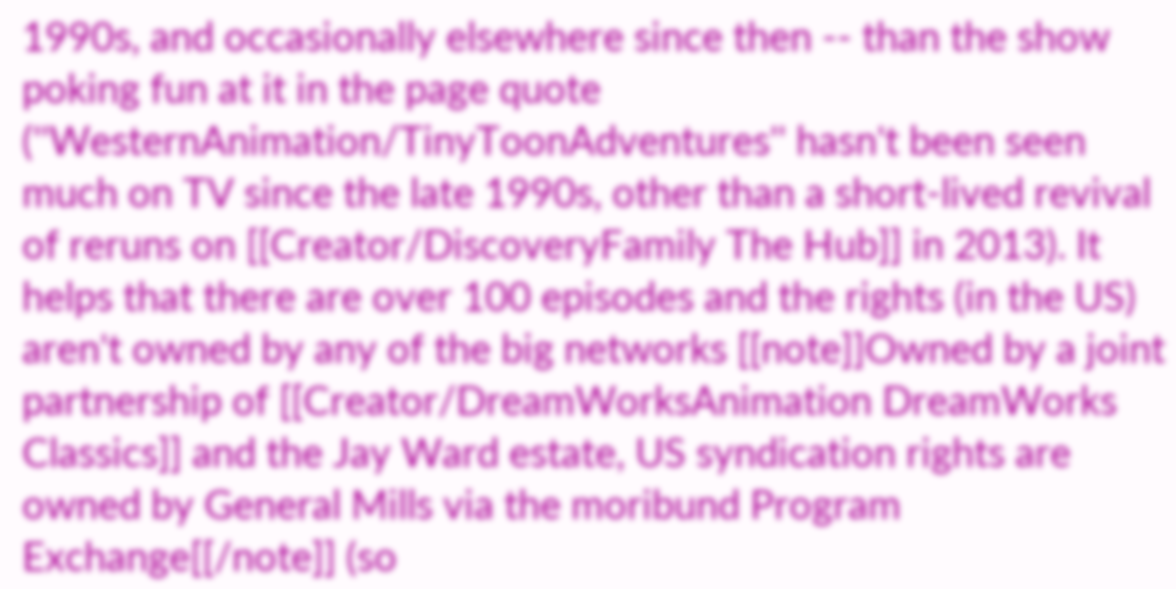1990s, and occasionally elsewhere since then -- than the show poking fun at it in the page quote (''WesternAnimation/TinyToonAdventures'' hasn't been seen much on TV since the late 1990s, other than a short-lived revival of reruns on [[Creator/DiscoveryFamily The Hub]] in 2013). It helps that there are over 100 episodes and the rights (in the US) aren't owned by any of the big networks [[note]]Owned by a joint partnership of [[Creator/DreamWorksAnimation DreamWorks Classics]] and the Jay Ward estate, US syndication rights are owned by General Mills via the moribund Program Exchange[[/note]] (so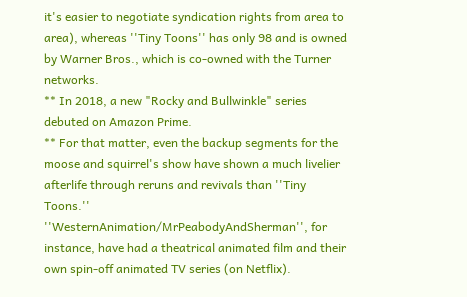it's easier to negotiate syndication rights from area to area), whereas ''Tiny Toons'' has only 98 and is owned by Warner Bros., which is co-owned with the Turner networks.
** In 2018, a new "Rocky and Bullwinkle" series debuted on Amazon Prime.
** For that matter, even the backup segments for the moose and squirrel's show have shown a much livelier afterlife through reruns and revivals than ''Tiny Toons.'' ''WesternAnimation/MrPeabodyAndSherman'', for instance, have had a theatrical animated film and their own spin-off animated TV series (on Netflix).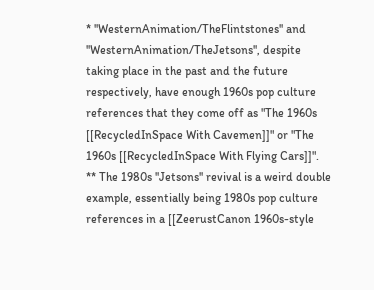* ''WesternAnimation/TheFlintstones'' and ''WesternAnimation/TheJetsons'', despite taking place in the past and the future respectively, have enough 1960s pop culture references that they come off as "The 1960s [[RecycledInSpace With Cavemen]]" or "The 1960s [[RecycledInSpace With Flying Cars]]".
** The 1980s ''Jetsons'' revival is a weird double example, essentially being 1980s pop culture references in a [[ZeerustCanon 1960s-style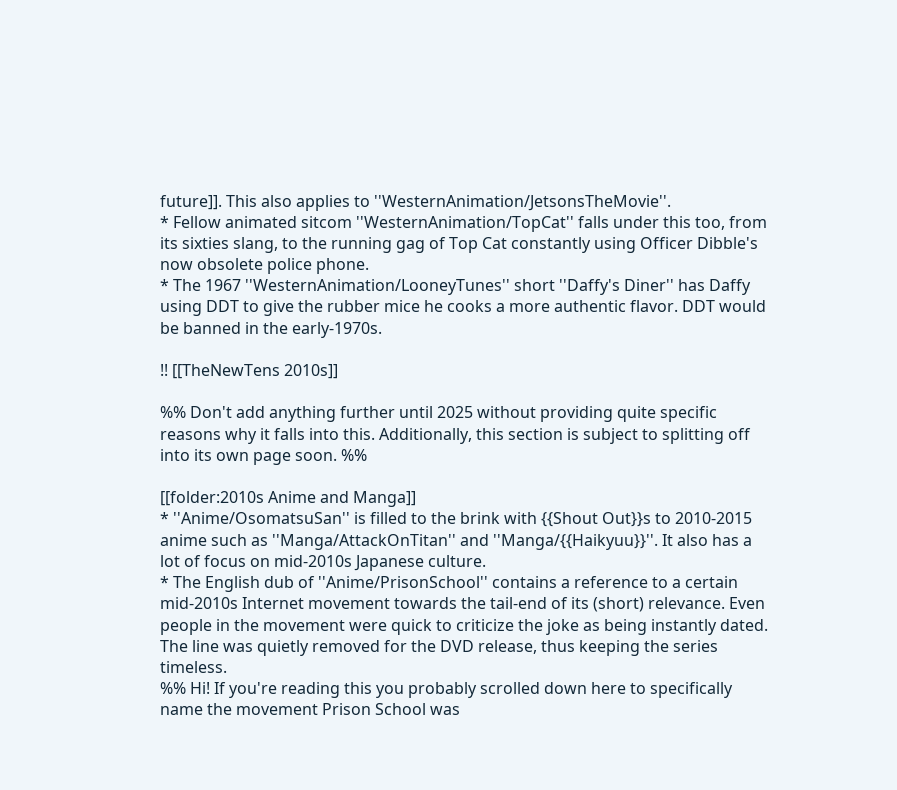future]]. This also applies to ''WesternAnimation/JetsonsTheMovie''.
* Fellow animated sitcom ''WesternAnimation/TopCat'' falls under this too, from its sixties slang, to the running gag of Top Cat constantly using Officer Dibble's now obsolete police phone.
* The 1967 ''WesternAnimation/LooneyTunes'' short ''Daffy's Diner'' has Daffy using DDT to give the rubber mice he cooks a more authentic flavor. DDT would be banned in the early-1970s.

!! [[TheNewTens 2010s]]

%% Don't add anything further until 2025 without providing quite specific reasons why it falls into this. Additionally, this section is subject to splitting off into its own page soon. %%

[[folder:2010s Anime and Manga]]
* ''Anime/OsomatsuSan'' is filled to the brink with {{Shout Out}}s to 2010-2015 anime such as ''Manga/AttackOnTitan'' and ''Manga/{{Haikyuu}}''. It also has a lot of focus on mid-2010s Japanese culture.
* The English dub of ''Anime/PrisonSchool'' contains a reference to a certain mid-2010s Internet movement towards the tail-end of its (short) relevance. Even people in the movement were quick to criticize the joke as being instantly dated. The line was quietly removed for the DVD release, thus keeping the series timeless.
%% Hi! If you're reading this you probably scrolled down here to specifically name the movement Prison School was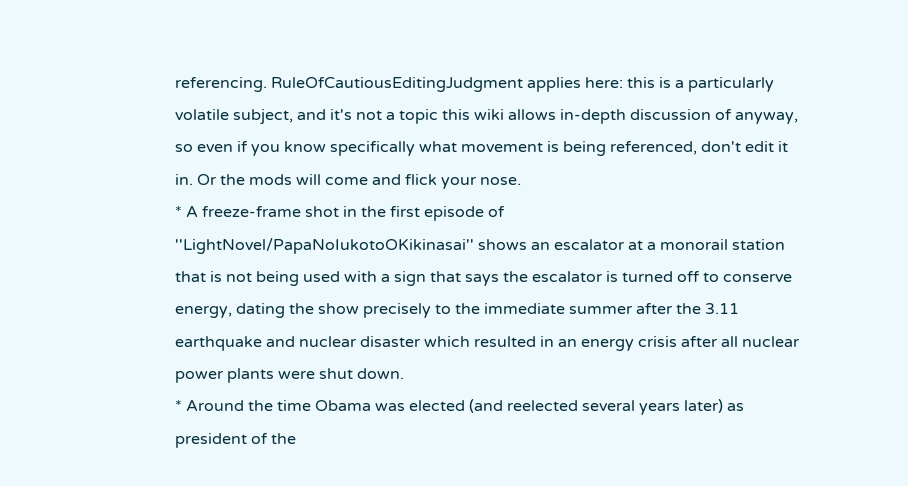referencing. RuleOfCautiousEditingJudgment applies here: this is a particularly volatile subject, and it's not a topic this wiki allows in-depth discussion of anyway, so even if you know specifically what movement is being referenced, don't edit it in. Or the mods will come and flick your nose.
* A freeze-frame shot in the first episode of ''LightNovel/PapaNoIukotoOKikinasai'' shows an escalator at a monorail station that is not being used with a sign that says the escalator is turned off to conserve energy, dating the show precisely to the immediate summer after the 3.11 earthquake and nuclear disaster which resulted in an energy crisis after all nuclear power plants were shut down.
* Around the time Obama was elected (and reelected several years later) as president of the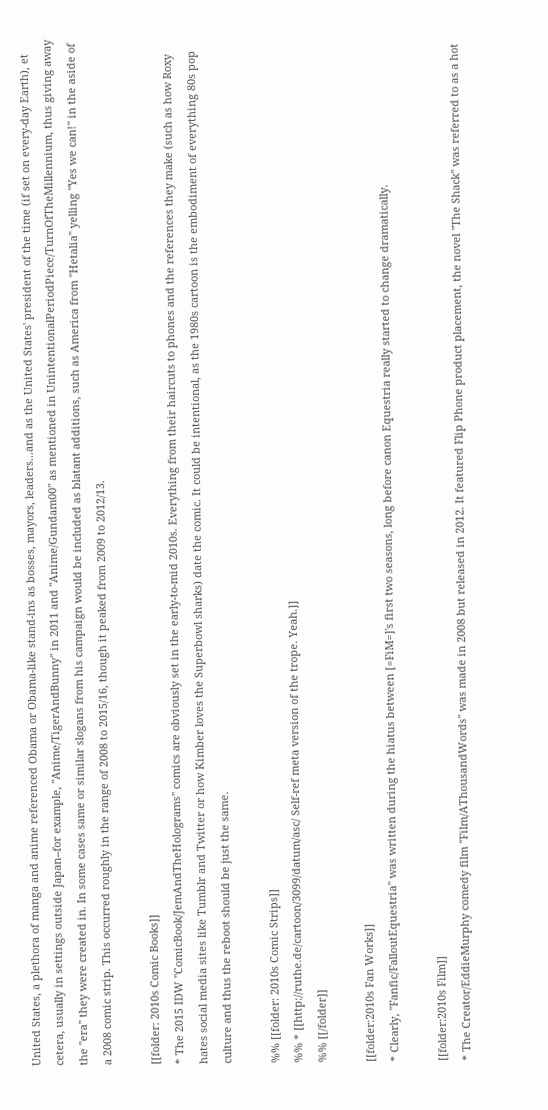United States, a plethora of manga and anime referenced Obama or Obama-like stand-ins as bosses, mayors, leaders...and as the United States' president of the time (if set on every-day Earth), et cetera, usually in settings outside Japan--for example, ''Anime/TigerAndBunny'' in 2011 and ''Anime/Gundam00'' as mentioned in UnintentionalPeriodPiece/TurnOfTheMillennium, thus giving away the "era" they were created in. In some cases same or similar slogans from his campaign would be included as blatant additions, such as America from ''Hetalia'' yelling "Yes we can!" in the aside of a 2008 comic strip. This occurred roughly in the range of 2008 to 2015/16, though it peaked from 2009 to 2012/13.

[[folder: 2010s Comic Books]]
* The 2015 IDW ''ComicBook/JemAndTheHolograms'' comics are obviously set in the early-to-mid 2010s. Everything from their haircuts to phones and the references they make (such as how Roxy hates social media sites like Tumblr and Twitter or how Kimber loves the Superbowl sharks) date the comic. It could be intentional, as the 1980s cartoon is the embodiment of everything 80s pop culture and thus the reboot should be just the same.

%% [[folder: 2010s Comic Strips]]
%% * [[http://ruthe.de/cartoon/3099/datum/asc/ Self-ref meta version of the trope. Yeah.]]
%% [[/folder]]

[[folder:2010s Fan Works]]
* Clearly, ''Fanfic/FalloutEquestria'' was written during the hiatus between [=FiM=]'s first two seasons, long before canon Equestria really started to change dramatically.

[[folder:2010s Film]]
* The Creator/EddieMurphy comedy film ''Film/AThousandWords'' was made in 2008 but released in 2012. It featured Flip Phone product placement, the novel ''The Shack'' was referred to as a hot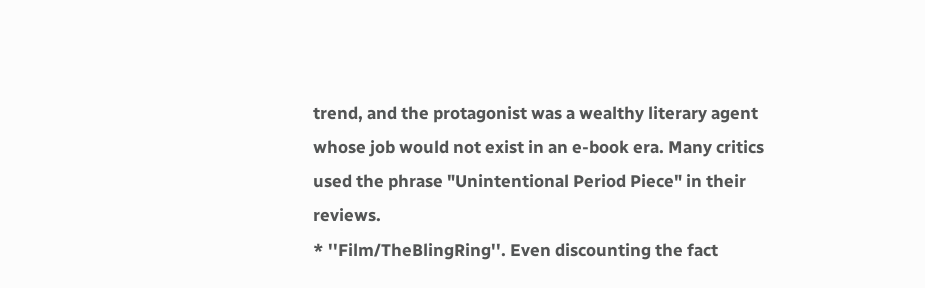trend, and the protagonist was a wealthy literary agent whose job would not exist in an e-book era. Many critics used the phrase "Unintentional Period Piece" in their reviews.
* ''Film/TheBlingRing''. Even discounting the fact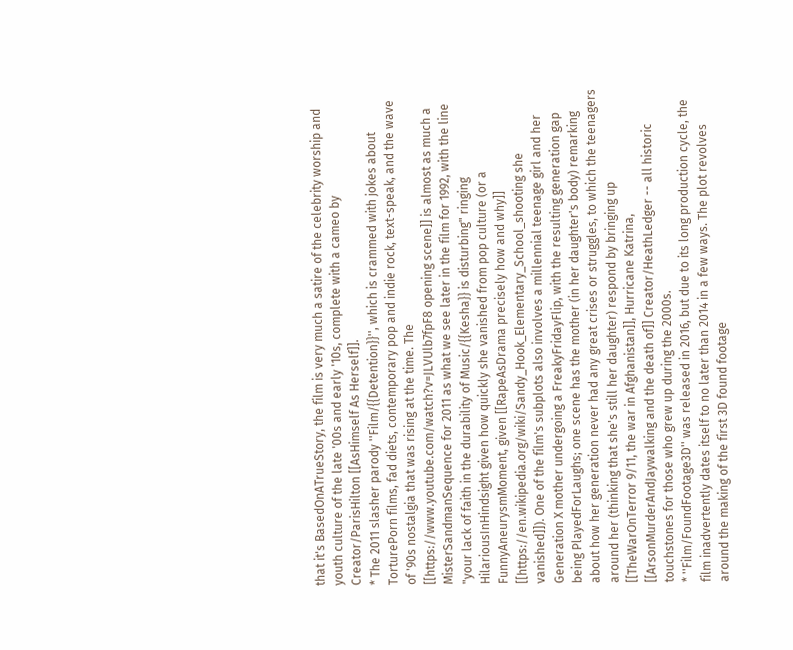that it's BasedOnATrueStory, the film is very much a satire of the celebrity worship and youth culture of the late '00s and early '10s, complete with a cameo by Creator/ParisHilton [[AsHimself As Herself]].
* The 2011 slasher parody ''Film/{{Detention}}'', which is crammed with jokes about TorturePorn films, fad diets, contemporary pop and indie rock, text-speak, and the wave of '90s nostalgia that was rising at the time. The [[https://www.youtube.com/watch?v=JLVUlb7fpF8 opening scene]] is almost as much a MisterSandmanSequence for 2011 as what we see later in the film for 1992, with the line "your lack of faith in the durability of Music/{{Kesha}} is disturbing" ringing HilariousInHindsight given how quickly she vanished from pop culture (or a FunnyAneurysmMoment, given [[RapeAsDrama precisely how and why]] [[https://en.wikipedia.org/wiki/Sandy_Hook_Elementary_School_shooting she vanished]]). One of the film's subplots also involves a millennial teenage girl and her Generation X mother undergoing a FreakyFridayFlip, with the resulting generation gap being PlayedForLaughs; one scene has the mother (in her daughter's body) remarking about how her generation never had any great crises or struggles, to which the teenagers around her (thinking that she's still her daughter) respond by bringing up [[TheWarOnTerror 9/11, the war in Afghanistan]], Hurricane Katrina, [[ArsonMurderAndJaywalking and the death of]] Creator/HeathLedger -- all historic touchstones for those who grew up during the 2000s.
* ''Film/FoundFootage3D'' was released in 2016, but due to its long production cycle, the film inadvertently dates itself to no later than 2014 in a few ways. The plot revolves around the making of the first 3D found footage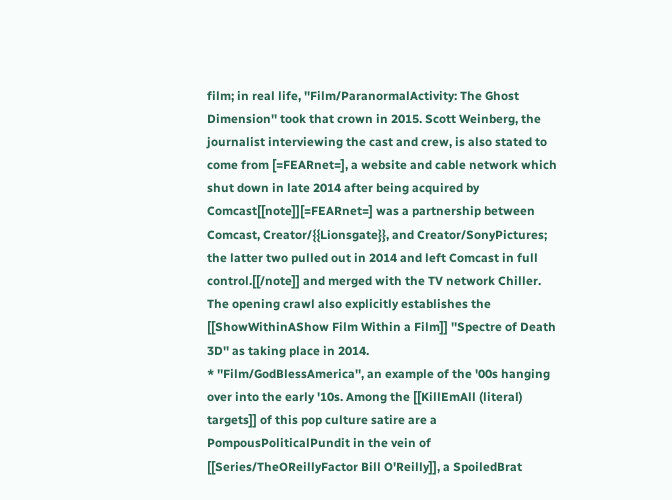film; in real life, ''Film/ParanormalActivity: The Ghost Dimension'' took that crown in 2015. Scott Weinberg, the journalist interviewing the cast and crew, is also stated to come from [=FEARnet=], a website and cable network which shut down in late 2014 after being acquired by Comcast[[note]][=FEARnet=] was a partnership between Comcast, Creator/{{Lionsgate}}, and Creator/SonyPictures; the latter two pulled out in 2014 and left Comcast in full control.[[/note]] and merged with the TV network Chiller. The opening crawl also explicitly establishes the [[ShowWithinAShow Film Within a Film]] ''Spectre of Death 3D'' as taking place in 2014.
* ''Film/GodBlessAmerica'', an example of the '00s hanging over into the early '10s. Among the [[KillEmAll (literal) targets]] of this pop culture satire are a PompousPoliticalPundit in the vein of [[Series/TheOReillyFactor Bill O'Reilly]], a SpoiledBrat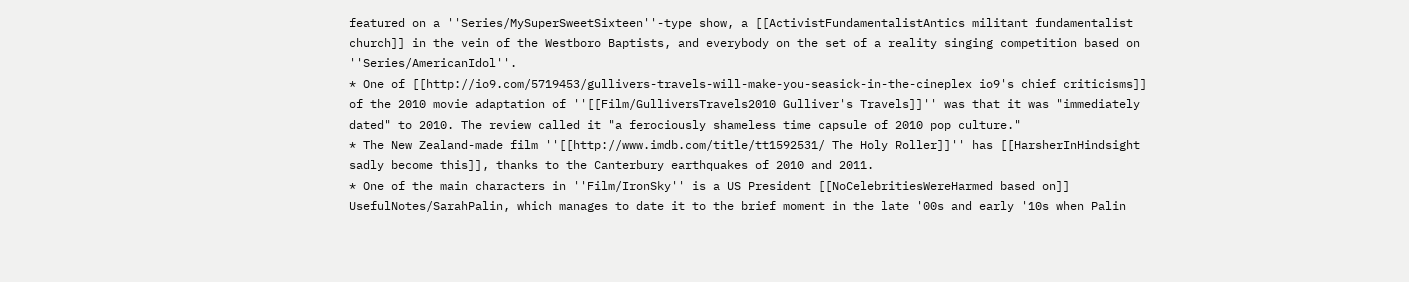featured on a ''Series/MySuperSweetSixteen''-type show, a [[ActivistFundamentalistAntics militant fundamentalist church]] in the vein of the Westboro Baptists, and everybody on the set of a reality singing competition based on ''Series/AmericanIdol''.
* One of [[http://io9.com/5719453/gullivers-travels-will-make-you-seasick-in-the-cineplex io9's chief criticisms]] of the 2010 movie adaptation of ''[[Film/GulliversTravels2010 Gulliver's Travels]]'' was that it was "immediately dated" to 2010. The review called it "a ferociously shameless time capsule of 2010 pop culture."
* The New Zealand-made film ''[[http://www.imdb.com/title/tt1592531/ The Holy Roller]]'' has [[HarsherInHindsight sadly become this]], thanks to the Canterbury earthquakes of 2010 and 2011.
* One of the main characters in ''Film/IronSky'' is a US President [[NoCelebritiesWereHarmed based on]] UsefulNotes/SarahPalin, which manages to date it to the brief moment in the late '00s and early '10s when Palin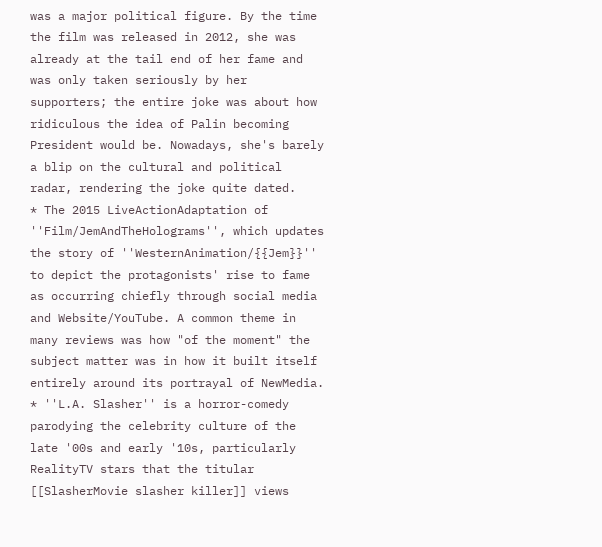was a major political figure. By the time the film was released in 2012, she was already at the tail end of her fame and was only taken seriously by her supporters; the entire joke was about how ridiculous the idea of Palin becoming President would be. Nowadays, she's barely a blip on the cultural and political radar, rendering the joke quite dated.
* The 2015 LiveActionAdaptation of ''Film/JemAndTheHolograms'', which updates the story of ''WesternAnimation/{{Jem}}'' to depict the protagonists' rise to fame as occurring chiefly through social media and Website/YouTube. A common theme in many reviews was how "of the moment" the subject matter was in how it built itself entirely around its portrayal of NewMedia.
* ''L.A. Slasher'' is a horror-comedy parodying the celebrity culture of the late '00s and early '10s, particularly RealityTV stars that the titular [[SlasherMovie slasher killer]] views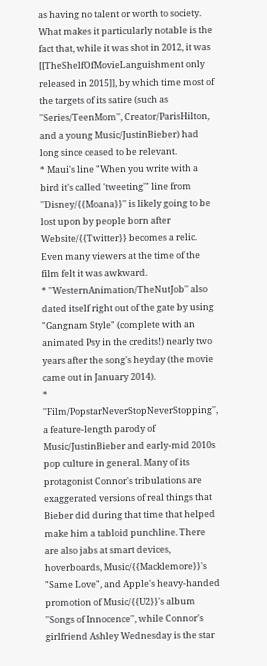as having no talent or worth to society. What makes it particularly notable is the fact that, while it was shot in 2012, it was [[TheShelfOfMovieLanguishment only released in 2015]], by which time most of the targets of its satire (such as ''Series/TeenMom'', Creator/ParisHilton, and a young Music/JustinBieber) had long since ceased to be relevant.
* Maui's line "When you write with a bird it's called 'tweeting'" line from ''Disney/{{Moana}}'' is likely going to be lost upon by people born after Website/{{Twitter}} becomes a relic. Even many viewers at the time of the film felt it was awkward.
* ''WesternAnimation/TheNutJob'' also dated itself right out of the gate by using "Gangnam Style" (complete with an animated Psy in the credits!) nearly two years after the song's heyday (the movie came out in January 2014).
* ''Film/PopstarNeverStopNeverStopping'', a feature-length parody of Music/JustinBieber and early-mid 2010s pop culture in general. Many of its protagonist Connor's tribulations are exaggerated versions of real things that Bieber did during that time that helped make him a tabloid punchline. There are also jabs at smart devices, hoverboards, Music/{{Macklemore}}'s "Same Love", and Apple's heavy-handed promotion of Music/{{U2}}'s album ''Songs of Innocence'', while Connor's girlfriend Ashley Wednesday is the star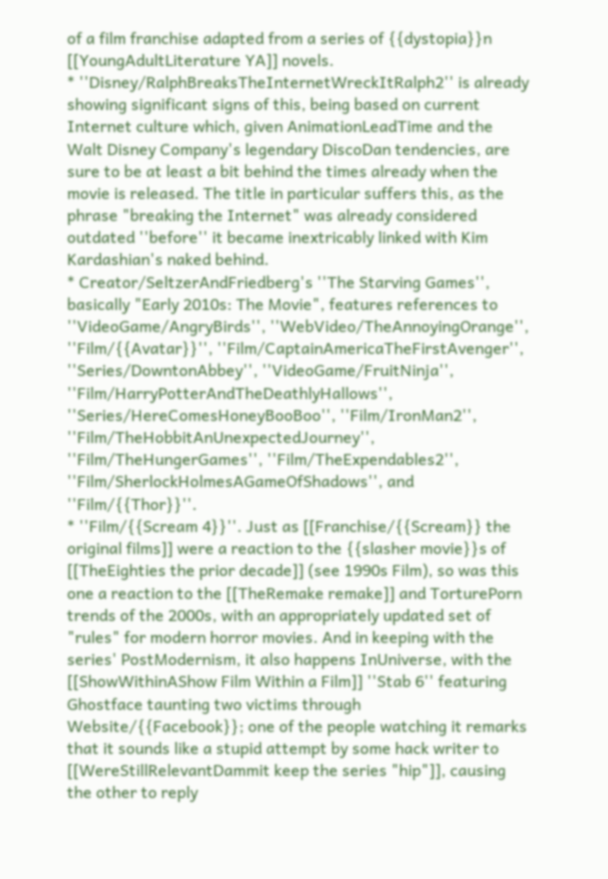of a film franchise adapted from a series of {{dystopia}}n [[YoungAdultLiterature YA]] novels.
* ''Disney/RalphBreaksTheInternetWreckItRalph2'' is already showing significant signs of this, being based on current Internet culture which, given AnimationLeadTime and the Walt Disney Company's legendary DiscoDan tendencies, are sure to be at least a bit behind the times already when the movie is released. The title in particular suffers this, as the phrase "breaking the Internet" was already considered outdated ''before'' it became inextricably linked with Kim Kardashian's naked behind.
* Creator/SeltzerAndFriedberg's ''The Starving Games'', basically "Early 2010s: The Movie", features references to ''VideoGame/AngryBirds'', ''WebVideo/TheAnnoyingOrange'', ''Film/{{Avatar}}'', ''Film/CaptainAmericaTheFirstAvenger'', ''Series/DowntonAbbey'', ''VideoGame/FruitNinja'', ''Film/HarryPotterAndTheDeathlyHallows'', ''Series/HereComesHoneyBooBoo'', ''Film/IronMan2'', ''Film/TheHobbitAnUnexpectedJourney'', ''Film/TheHungerGames'', ''Film/TheExpendables2'', ''Film/SherlockHolmesAGameOfShadows'', and ''Film/{{Thor}}''.
* ''Film/{{Scream 4}}''. Just as [[Franchise/{{Scream}} the original films]] were a reaction to the {{slasher movie}}s of [[TheEighties the prior decade]] (see 1990s Film), so was this one a reaction to the [[TheRemake remake]] and TorturePorn trends of the 2000s, with an appropriately updated set of "rules" for modern horror movies. And in keeping with the series' PostModernism, it also happens InUniverse, with the [[ShowWithinAShow Film Within a Film]] ''Stab 6'' featuring Ghostface taunting two victims through Website/{{Facebook}}; one of the people watching it remarks that it sounds like a stupid attempt by some hack writer to [[WereStillRelevantDammit keep the series "hip"]], causing the other to reply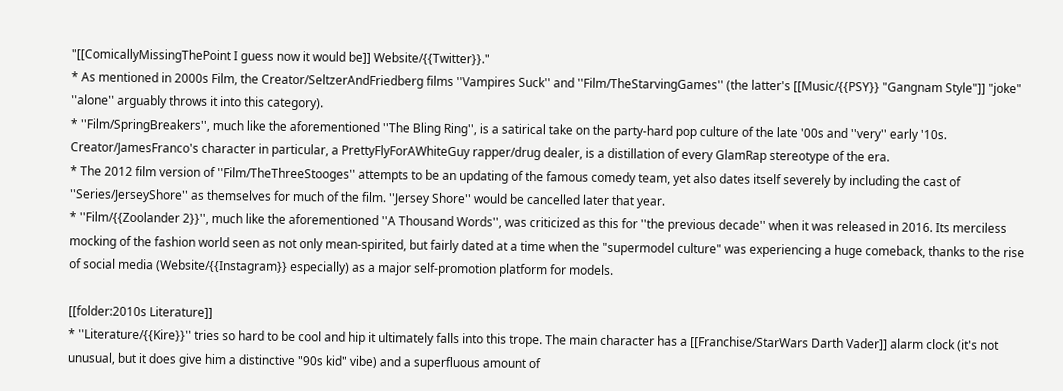"[[ComicallyMissingThePoint I guess now it would be]] Website/{{Twitter}}."
* As mentioned in 2000s Film, the Creator/SeltzerAndFriedberg films ''Vampires Suck'' and ''Film/TheStarvingGames'' (the latter's [[Music/{{PSY}} "Gangnam Style"]] "joke" ''alone'' arguably throws it into this category).
* ''Film/SpringBreakers'', much like the aforementioned ''The Bling Ring'', is a satirical take on the party-hard pop culture of the late '00s and ''very'' early '10s. Creator/JamesFranco's character in particular, a PrettyFlyForAWhiteGuy rapper/drug dealer, is a distillation of every GlamRap stereotype of the era.
* The 2012 film version of ''Film/TheThreeStooges'' attempts to be an updating of the famous comedy team, yet also dates itself severely by including the cast of ''Series/JerseyShore'' as themselves for much of the film. ''Jersey Shore'' would be cancelled later that year.
* ''Film/{{Zoolander 2}}'', much like the aforementioned ''A Thousand Words'', was criticized as this for ''the previous decade'' when it was released in 2016. Its merciless mocking of the fashion world seen as not only mean-spirited, but fairly dated at a time when the "supermodel culture" was experiencing a huge comeback, thanks to the rise of social media (Website/{{Instagram}} especially) as a major self-promotion platform for models.

[[folder:2010s Literature]]
* ''Literature/{{Kire}}'' tries so hard to be cool and hip it ultimately falls into this trope. The main character has a [[Franchise/StarWars Darth Vader]] alarm clock (it's not unusual, but it does give him a distinctive "90s kid" vibe) and a superfluous amount of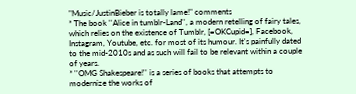"Music/JustinBieber is totally lame!" comments
* The book ''Alice in tumblr-Land'', a modern retelling of fairy tales, which relies on the existence of Tumblr, [=OKCupid=], Facebook, Instagram, Youtube, etc. for most of its humour. It's painfully dated to the mid-2010s and as such will fail to be relevant within a couple of years.
* ''OMG Shakespeare!'' is a series of books that attempts to modernize the works of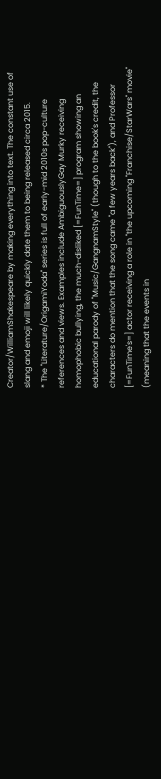Creator/WilliamShakespeare by making everything into text. The constant use of slang and emoji will likely quickly date them to being released circa 2015.
* The ''Literature/OrigamiYoda'' series is full of early-mid 2010s pop-culture references and views. Examples include AmbiguouslyGay Murky receiving homophobic bullying, the much-disliked [=FunTime=] program showing an educational parody of ''Music/GangnamStyle'' (though to the book's credit, the characters do mention that the song came "a few years back"), and Professor [=FunTime's=] actor receiving a role in "the upcoming ''Franchise/StarWars'' movie" (meaning that the events in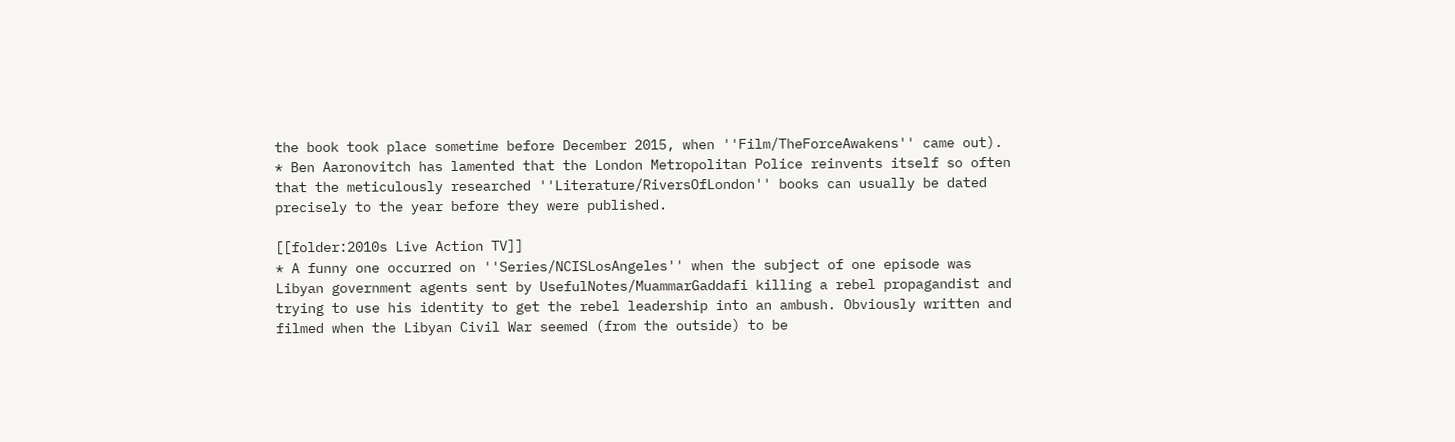the book took place sometime before December 2015, when ''Film/TheForceAwakens'' came out).
* Ben Aaronovitch has lamented that the London Metropolitan Police reinvents itself so often that the meticulously researched ''Literature/RiversOfLondon'' books can usually be dated precisely to the year before they were published.

[[folder:2010s Live Action TV]]
* A funny one occurred on ''Series/NCISLosAngeles'' when the subject of one episode was Libyan government agents sent by UsefulNotes/MuammarGaddafi killing a rebel propagandist and trying to use his identity to get the rebel leadership into an ambush. Obviously written and filmed when the Libyan Civil War seemed (from the outside) to be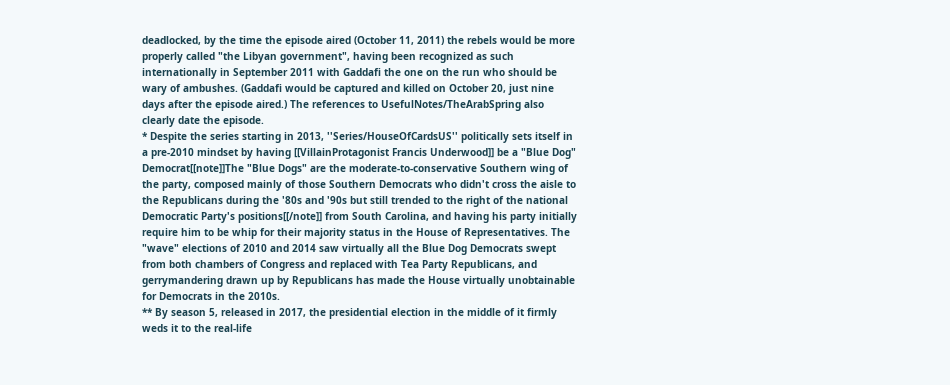deadlocked, by the time the episode aired (October 11, 2011) the rebels would be more properly called "the Libyan government", having been recognized as such internationally in September 2011 with Gaddafi the one on the run who should be wary of ambushes. (Gaddafi would be captured and killed on October 20, just nine days after the episode aired.) The references to UsefulNotes/TheArabSpring also clearly date the episode.
* Despite the series starting in 2013, ''Series/HouseOfCardsUS'' politically sets itself in a pre-2010 mindset by having [[VillainProtagonist Francis Underwood]] be a "Blue Dog" Democrat[[note]]The "Blue Dogs" are the moderate-to-conservative Southern wing of the party, composed mainly of those Southern Democrats who didn't cross the aisle to the Republicans during the '80s and '90s but still trended to the right of the national Democratic Party's positions[[/note]] from South Carolina, and having his party initially require him to be whip for their majority status in the House of Representatives. The "wave" elections of 2010 and 2014 saw virtually all the Blue Dog Democrats swept from both chambers of Congress and replaced with Tea Party Republicans, and gerrymandering drawn up by Republicans has made the House virtually unobtainable for Democrats in the 2010s.
** By season 5, released in 2017, the presidential election in the middle of it firmly weds it to the real-life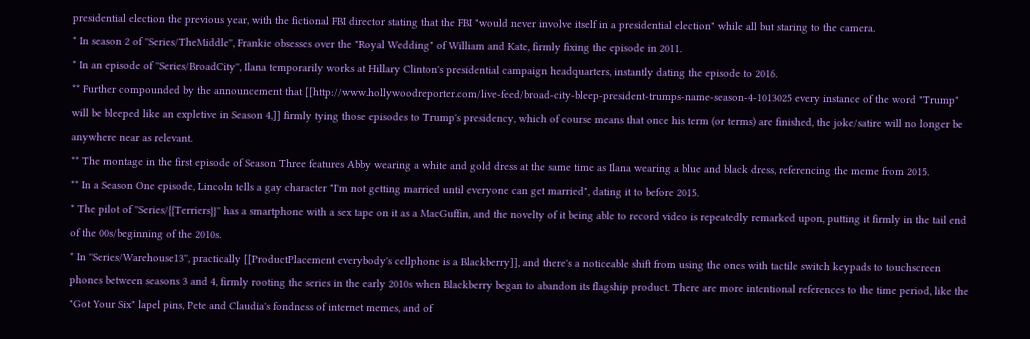presidential election the previous year, with the fictional FBI director stating that the FBI "would never involve itself in a presidential election" while all but staring to the camera.
* In season 2 of ''Series/TheMiddle'', Frankie obsesses over the "Royal Wedding" of William and Kate, firmly fixing the episode in 2011.
* In an episode of ''Series/BroadCity'', Ilana temporarily works at Hillary Clinton's presidential campaign headquarters, instantly dating the episode to 2016.
** Further compounded by the announcement that [[http://www.hollywoodreporter.com/live-feed/broad-city-bleep-president-trumps-name-season-4-1013025 every instance of the word "Trump" will be bleeped like an expletive in Season 4,]] firmly tying those episodes to Trump's presidency, which of course means that once his term (or terms) are finished, the joke/satire will no longer be anywhere near as relevant.
** The montage in the first episode of Season Three features Abby wearing a white and gold dress at the same time as Ilana wearing a blue and black dress, referencing the meme from 2015.
** In a Season One episode, Lincoln tells a gay character "I'm not getting married until everyone can get married", dating it to before 2015.
* The pilot of ''Series/{{Terriers}}'' has a smartphone with a sex tape on it as a MacGuffin, and the novelty of it being able to record video is repeatedly remarked upon, putting it firmly in the tail end of the 00s/beginning of the 2010s.
* In ''Series/Warehouse13'', practically [[ProductPlacement everybody's cellphone is a Blackberry]], and there's a noticeable shift from using the ones with tactile switch keypads to touchscreen phones between seasons 3 and 4, firmly rooting the series in the early 2010s when Blackberry began to abandon its flagship product. There are more intentional references to the time period, like the "Got Your Six" lapel pins, Pete and Claudia's fondness of internet memes, and of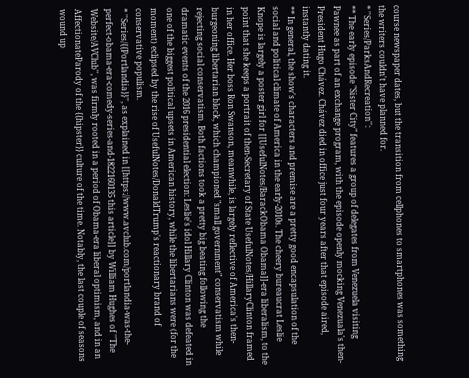course newspaper dates, but the transition from cellphones to smartphones was something the writers couldn't have planned for.
* ''Series/ParksAndRecreation'':
** The early episode "Sister City" features a group of delegates from Venezuela visiting Pawnee as part of an exchange program, with the episode openly mocking Venezuala's then-President Hugo Chávez. Chávez died in office just four years after that episode aired, instantly dating it.
** In general, the show's characters and premise are a pretty good encapsulation of the social and political climate of America in the early-2010s. The cheery bureaucrat Leslie Knope is largely a poster girl for [[UsefulNotes/BarackObama Obama]]-era liberalism, to the point that she keeps a portrait of then-Secretary of State UsefulNotes/HillaryClinton framed in her office. Her boss Ron Swanson, meanwhile, is largely reflective of America's then-burgeoning libertarian block, which championed "small government" conservatism while rejecting social conservatism. Both factions took a pretty big beating following the dramatic events of the 2016 presidential election: Leslie's idol Hillary Clinton was defeated in one of the biggest political upsets in American history, while the libertarians were (for the moment) eclipsed by the rise of UsefulNotes/DonaldTrump's reactionary brand of conservative populism.
* ''Series/{{Portlandia}}'', as explained in [[https://www.avclub.com/portlandia-was-the-perfect-obama-era-comedy-series-and-1822160135 this article]] by William Hughes of ''The Website/AVClub'', was firmly rooted in a period of Obama-era liberal optimism, and in an AffectionateParody of the {{hipster}} culture of the time. Notably, the last couple of seasons wound up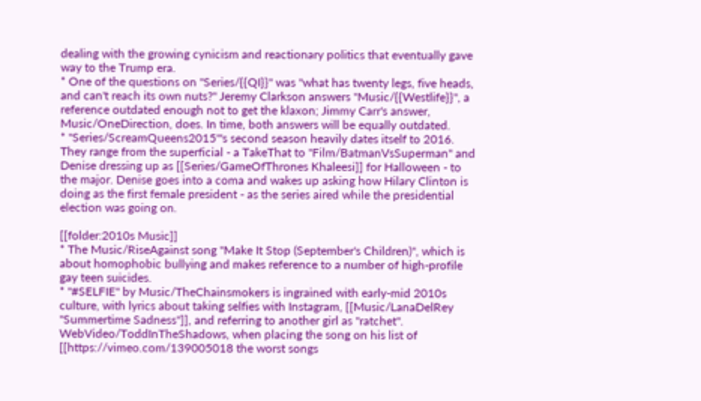dealing with the growing cynicism and reactionary politics that eventually gave way to the Trump era.
* One of the questions on ''Series/{{QI}}'' was "what has twenty legs, five heads, and can't reach its own nuts?" Jeremy Clarkson answers "Music/{{Westlife}}", a reference outdated enough not to get the klaxon; Jimmy Carr's answer, Music/OneDirection, does. In time, both answers will be equally outdated.
* ''Series/ScreamQueens2015'''s second season heavily dates itself to 2016. They range from the superficial - a TakeThat to ''Film/BatmanVsSuperman'' and Denise dressing up as [[Series/GameOfThrones Khaleesi]] for Halloween - to the major. Denise goes into a coma and wakes up asking how Hilary Clinton is doing as the first female president - as the series aired while the presidential election was going on.

[[folder:2010s Music]]
* The Music/RiseAgainst song "Make It Stop (September's Children)", which is about homophobic bullying and makes reference to a number of high-profile gay teen suicides.
* "#SELFIE" by Music/TheChainsmokers is ingrained with early-mid 2010s culture, with lyrics about taking selfies with Instagram, [[Music/LanaDelRey "Summertime Sadness"]], and referring to another girl as "ratchet". WebVideo/ToddInTheShadows, when placing the song on his list of [[https://vimeo.com/139005018 the worst songs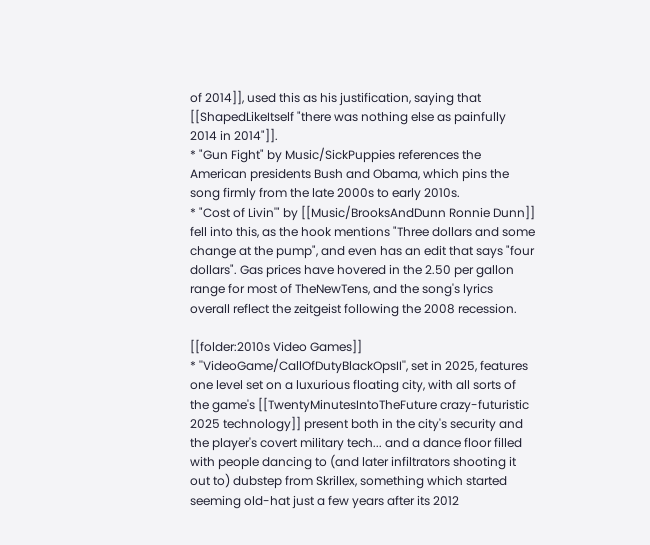of 2014]], used this as his justification, saying that [[ShapedLikeItself "there was nothing else as painfully 2014 in 2014"]].
* "Gun Fight" by Music/SickPuppies references the American presidents Bush and Obama, which pins the song firmly from the late 2000s to early 2010s.
* "Cost of Livin'" by [[Music/BrooksAndDunn Ronnie Dunn]] fell into this, as the hook mentions "Three dollars and some change at the pump", and even has an edit that says "four dollars". Gas prices have hovered in the 2.50 per gallon range for most of TheNewTens, and the song's lyrics overall reflect the zeitgeist following the 2008 recession.

[[folder:2010s Video Games]]
* ''VideoGame/CallOfDutyBlackOpsII'', set in 2025, features one level set on a luxurious floating city, with all sorts of the game's [[TwentyMinutesIntoTheFuture crazy-futuristic 2025 technology]] present both in the city's security and the player's covert military tech... and a dance floor filled with people dancing to (and later infiltrators shooting it out to) dubstep from Skrillex, something which started seeming old-hat just a few years after its 2012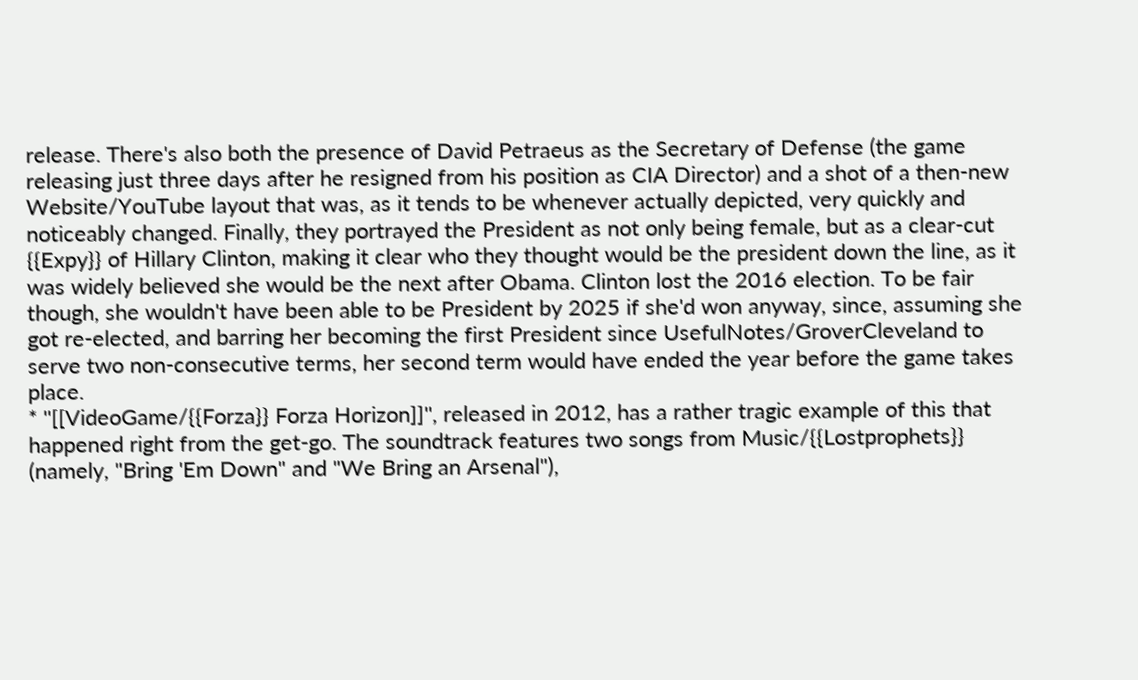release. There's also both the presence of David Petraeus as the Secretary of Defense (the game releasing just three days after he resigned from his position as CIA Director) and a shot of a then-new Website/YouTube layout that was, as it tends to be whenever actually depicted, very quickly and noticeably changed. Finally, they portrayed the President as not only being female, but as a clear-cut {{Expy}} of Hillary Clinton, making it clear who they thought would be the president down the line, as it was widely believed she would be the next after Obama. Clinton lost the 2016 election. To be fair though, she wouldn't have been able to be President by 2025 if she'd won anyway, since, assuming she got re-elected, and barring her becoming the first President since UsefulNotes/GroverCleveland to serve two non-consecutive terms, her second term would have ended the year before the game takes place.
* ''[[VideoGame/{{Forza}} Forza Horizon]]'', released in 2012, has a rather tragic example of this that happened right from the get-go. The soundtrack features two songs from Music/{{Lostprophets}} (namely, "Bring 'Em Down" and "We Bring an Arsenal"),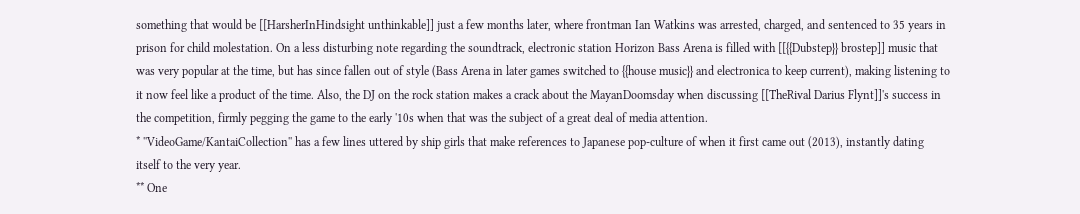something that would be [[HarsherInHindsight unthinkable]] just a few months later, where frontman Ian Watkins was arrested, charged, and sentenced to 35 years in prison for child molestation. On a less disturbing note regarding the soundtrack, electronic station Horizon Bass Arena is filled with [[{{Dubstep}} brostep]] music that was very popular at the time, but has since fallen out of style (Bass Arena in later games switched to {{house music}} and electronica to keep current), making listening to it now feel like a product of the time. Also, the DJ on the rock station makes a crack about the MayanDoomsday when discussing [[TheRival Darius Flynt]]'s success in the competition, firmly pegging the game to the early '10s when that was the subject of a great deal of media attention.
* ''VideoGame/KantaiCollection'' has a few lines uttered by ship girls that make references to Japanese pop-culture of when it first came out (2013), instantly dating itself to the very year.
** One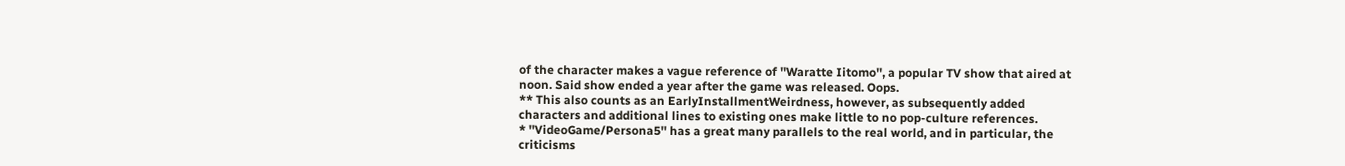of the character makes a vague reference of ''Waratte Iitomo'', a popular TV show that aired at noon. Said show ended a year after the game was released. Oops.
** This also counts as an EarlyInstallmentWeirdness, however, as subsequently added characters and additional lines to existing ones make little to no pop-culture references.
* ''VideoGame/Persona5'' has a great many parallels to the real world, and in particular, the criticisms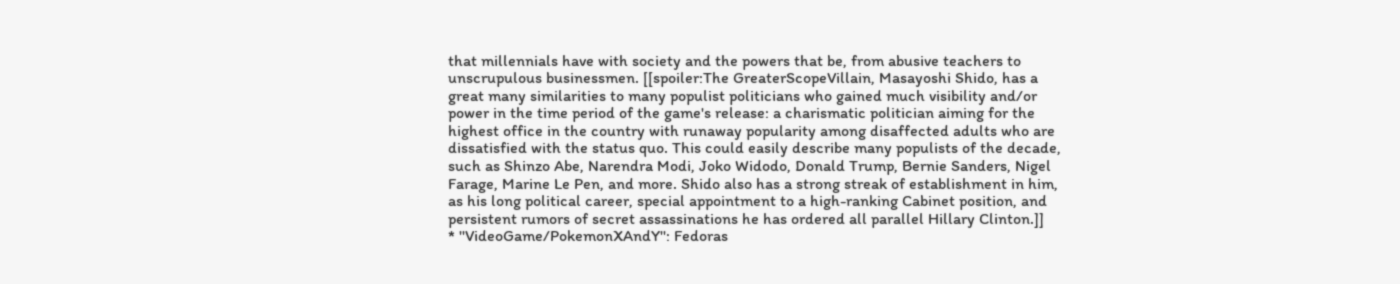that millennials have with society and the powers that be, from abusive teachers to unscrupulous businessmen. [[spoiler:The GreaterScopeVillain, Masayoshi Shido, has a great many similarities to many populist politicians who gained much visibility and/or power in the time period of the game's release: a charismatic politician aiming for the highest office in the country with runaway popularity among disaffected adults who are dissatisfied with the status quo. This could easily describe many populists of the decade, such as Shinzo Abe, Narendra Modi, Joko Widodo, Donald Trump, Bernie Sanders, Nigel Farage, Marine Le Pen, and more. Shido also has a strong streak of establishment in him, as his long political career, special appointment to a high-ranking Cabinet position, and persistent rumors of secret assassinations he has ordered all parallel Hillary Clinton.]]
* ''VideoGame/PokemonXAndY'': Fedoras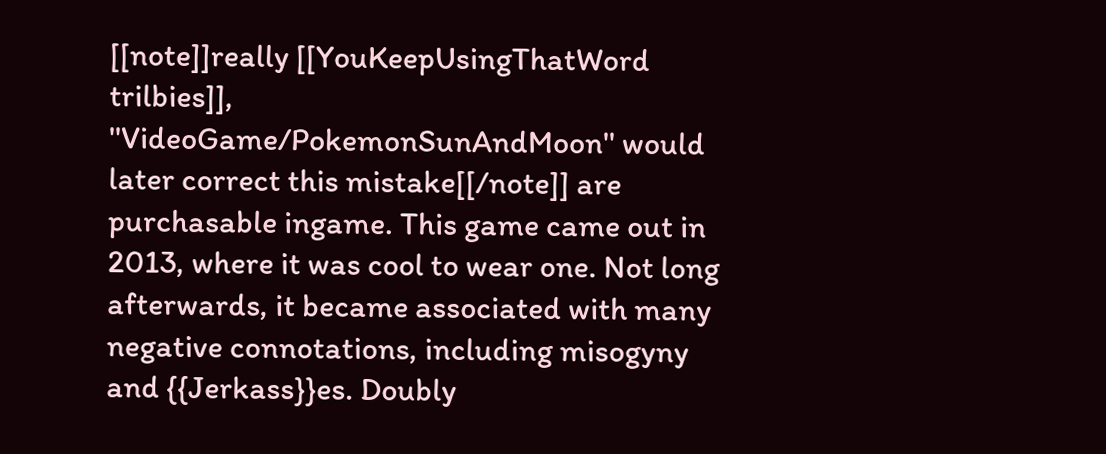[[note]]really [[YouKeepUsingThatWord trilbies]], ''VideoGame/PokemonSunAndMoon'' would later correct this mistake[[/note]] are purchasable ingame. This game came out in 2013, where it was cool to wear one. Not long afterwards, it became associated with many negative connotations, including misogyny and {{Jerkass}}es. Doubly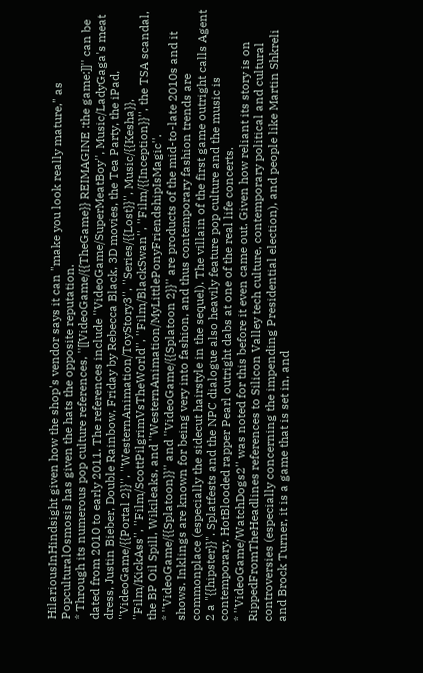HilariousInHindsight given how the shop's vendor says it can "make you look really mature," as PopculturalOsmosis has given the hats the opposite reputation.
* Through its numerous pop culture references, ''[[VideoGame/{{TheGame}} REIMAGINE :the game:]]'' can be dated from 2010 to early 2011. The references include ''VideoGame/SuperMeatBoy'', Music/LadyGaga's meat dress, Justin Bieber, Double Rainbow, Friday by Rebecca Black, 3D movies, the Tea Party, the iPad, ''VideoGame/{{Portal 2}}'', ''WesternAnimation/ToyStory3'', ''Series/{{Lost}}'', Music/{{Kesha}}, ''Film/KickAss'', ''Film/ScottPilgrimVsTheWorld'', ''Film/BlackSwan'', ''Film/{{Inception}}'', the TSA scandal, the BP Oil Spill, Wikileaks, and ''WesternAnimation/MyLittlePonyFriendshipIsMagic''.
* ''VideoGame/{{Splatoon}}'' and ''VideoGame/{{Splatoon 2}}'' are products of the mid-to-late 2010s and it shows. Inklings are known for being very into fashion, and thus contemporary fashion trends are commonplace (especially the sidecut hairstyle in the sequel). The villain of the first game outright calls Agent 2 a "{{hipster}}". Splatfests and the NPC dialogue also heavily feature pop culture and the music is contemporary. HotBlooded rapper Pearl outright dabs at one of the real life concerts.
* ''VideoGame/WatchDogs2'' was noted for this before it even came out. Given how reliant its story is on RippedFromTheHeadlines references to Silicon Valley tech culture, contemporary political and cultural controversies (especially concerning the impending Presidential election), and people like Martin Shkreli and Brock Turner, it is a game that is set in, and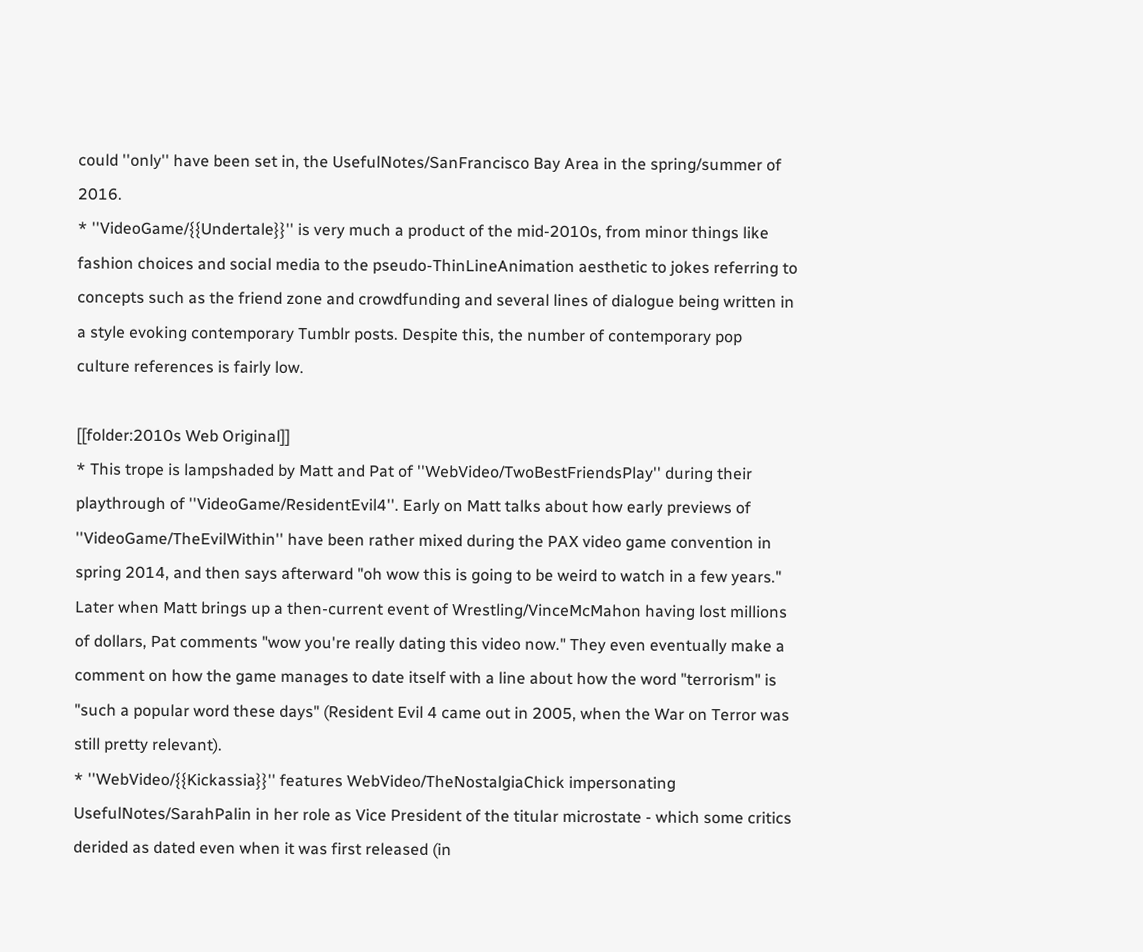could ''only'' have been set in, the UsefulNotes/SanFrancisco Bay Area in the spring/summer of 2016.
* ''VideoGame/{{Undertale}}'' is very much a product of the mid-2010s, from minor things like fashion choices and social media to the pseudo-ThinLineAnimation aesthetic to jokes referring to concepts such as the friend zone and crowdfunding and several lines of dialogue being written in a style evoking contemporary Tumblr posts. Despite this, the number of contemporary pop culture references is fairly low.

[[folder:2010s Web Original]]
* This trope is lampshaded by Matt and Pat of ''WebVideo/TwoBestFriendsPlay'' during their playthrough of ''VideoGame/ResidentEvil4''. Early on Matt talks about how early previews of ''VideoGame/TheEvilWithin'' have been rather mixed during the PAX video game convention in spring 2014, and then says afterward "oh wow this is going to be weird to watch in a few years." Later when Matt brings up a then-current event of Wrestling/VinceMcMahon having lost millions of dollars, Pat comments "wow you're really dating this video now." They even eventually make a comment on how the game manages to date itself with a line about how the word "terrorism" is "such a popular word these days" (Resident Evil 4 came out in 2005, when the War on Terror was still pretty relevant).
* ''WebVideo/{{Kickassia}}'' features WebVideo/TheNostalgiaChick impersonating UsefulNotes/SarahPalin in her role as Vice President of the titular microstate - which some critics derided as dated even when it was first released (in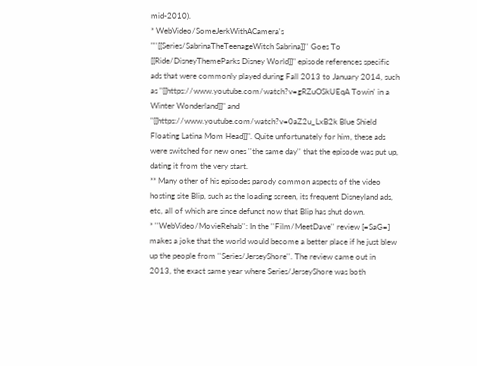mid-2010).
* WebVideo/SomeJerkWithACamera's "''[[Series/SabrinaTheTeenageWitch Sabrina]]'' Goes To [[Ride/DisneyThemeParks Disney World]]" episode references specific ads that were commonly played during Fall 2013 to January 2014, such as "[[https://www.youtube.com/watch?v=gRZuOSkUEqA Towin' in a Winter Wonderland]]" and "[[https://www.youtube.com/watch?v=0aZ2u_LxB2k Blue Shield Floating Latina Mom Head]]". Quite unfortunately for him, these ads were switched for new ones ''the same day'' that the episode was put up, dating it from the very start.
** Many other of his episodes parody common aspects of the video hosting site Blip, such as the loading screen, its frequent Disneyland ads, etc, all of which are since defunct now that Blip has shut down.
* ''WebVideo/MovieRehab'': In the ''Film/MeetDave'' review [=SaG=] makes a joke that the world would become a better place if he just blew up the people from ''Series/JerseyShore''. The review came out in 2013, the exact same year where Series/JerseyShore was both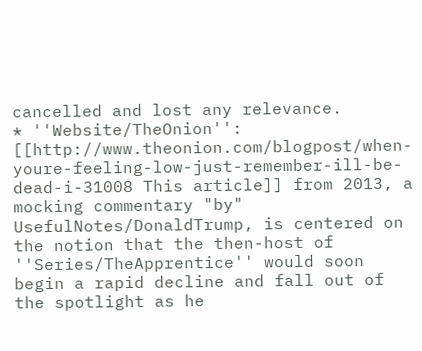cancelled and lost any relevance.
* ''Website/TheOnion'': [[http://www.theonion.com/blogpost/when-youre-feeling-low-just-remember-ill-be-dead-i-31008 This article]] from 2013, a mocking commentary "by" UsefulNotes/DonaldTrump, is centered on the notion that the then-host of ''Series/TheApprentice'' would soon begin a rapid decline and fall out of the spotlight as he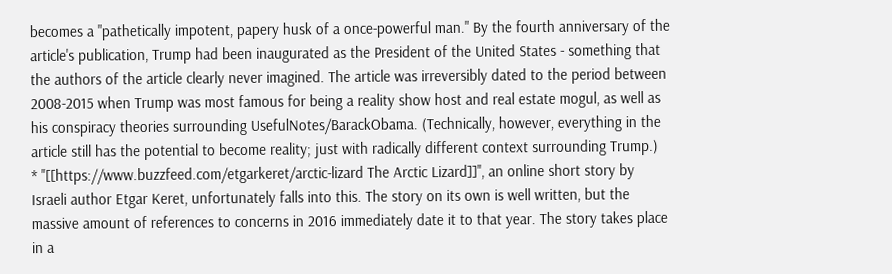becomes a "pathetically impotent, papery husk of a once-powerful man." By the fourth anniversary of the article's publication, Trump had been inaugurated as the President of the United States - something that the authors of the article clearly never imagined. The article was irreversibly dated to the period between 2008-2015 when Trump was most famous for being a reality show host and real estate mogul, as well as his conspiracy theories surrounding UsefulNotes/BarackObama. (Technically, however, everything in the article still has the potential to become reality; just with radically different context surrounding Trump.)
* ''[[https://www.buzzfeed.com/etgarkeret/arctic-lizard The Arctic Lizard]]'', an online short story by Israeli author Etgar Keret, unfortunately falls into this. The story on its own is well written, but the massive amount of references to concerns in 2016 immediately date it to that year. The story takes place in a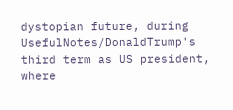dystopian future, during UsefulNotes/DonaldTrump's third term as US president, where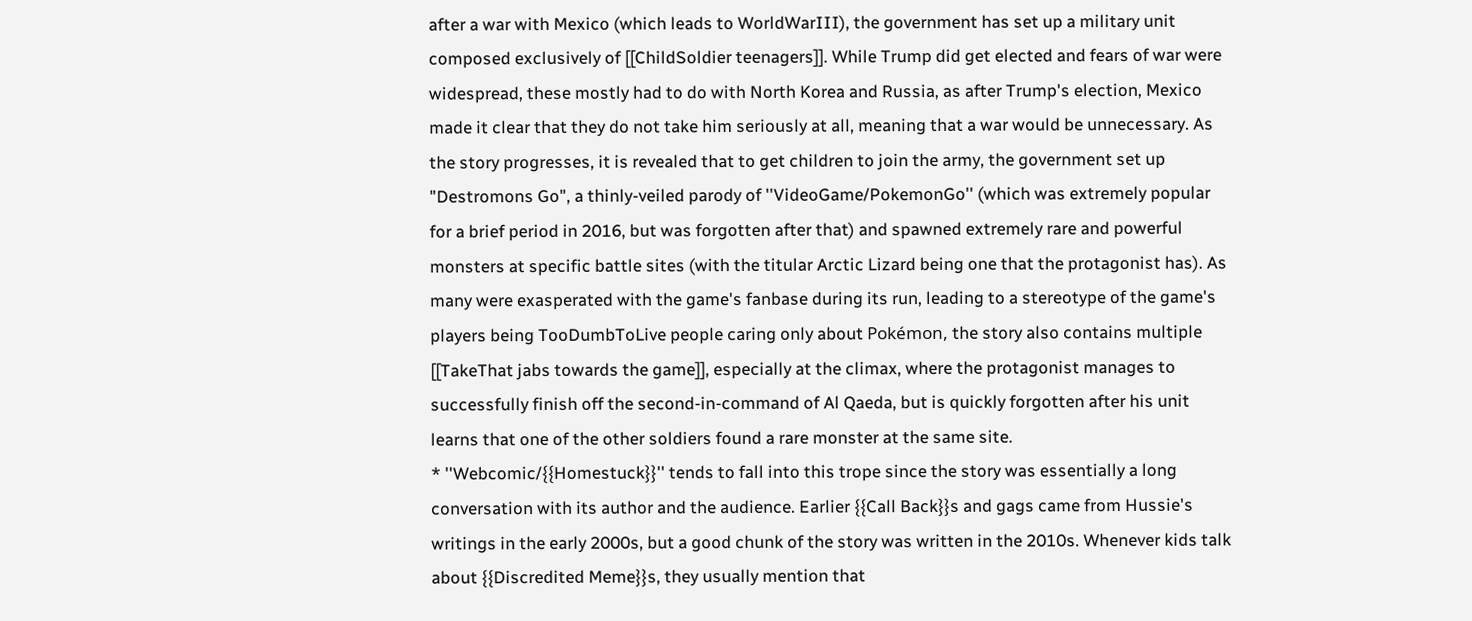after a war with Mexico (which leads to WorldWarIII), the government has set up a military unit composed exclusively of [[ChildSoldier teenagers]]. While Trump did get elected and fears of war were widespread, these mostly had to do with North Korea and Russia, as after Trump's election, Mexico made it clear that they do not take him seriously at all, meaning that a war would be unnecessary. As the story progresses, it is revealed that to get children to join the army, the government set up "Destromons Go", a thinly-veiled parody of ''VideoGame/PokemonGo'' (which was extremely popular for a brief period in 2016, but was forgotten after that) and spawned extremely rare and powerful monsters at specific battle sites (with the titular Arctic Lizard being one that the protagonist has). As many were exasperated with the game's fanbase during its run, leading to a stereotype of the game's players being TooDumbToLive people caring only about Pokémon, the story also contains multiple [[TakeThat jabs towards the game]], especially at the climax, where the protagonist manages to successfully finish off the second-in-command of Al Qaeda, but is quickly forgotten after his unit learns that one of the other soldiers found a rare monster at the same site.
* ''Webcomic/{{Homestuck}}'' tends to fall into this trope since the story was essentially a long conversation with its author and the audience. Earlier {{Call Back}}s and gags came from Hussie's writings in the early 2000s, but a good chunk of the story was written in the 2010s. Whenever kids talk about {{Discredited Meme}}s, they usually mention that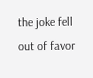the joke fell out of favor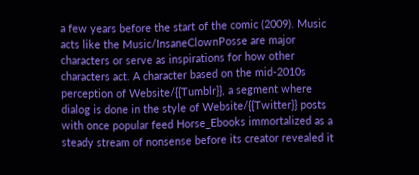a few years before the start of the comic (2009). Music acts like the Music/InsaneClownPosse are major characters or serve as inspirations for how other characters act. A character based on the mid-2010s perception of Website/{{Tumblr}}, a segment where dialog is done in the style of Website/{{Twitter}} posts with once popular feed Horse_Ebooks immortalized as a steady stream of nonsense before its creator revealed it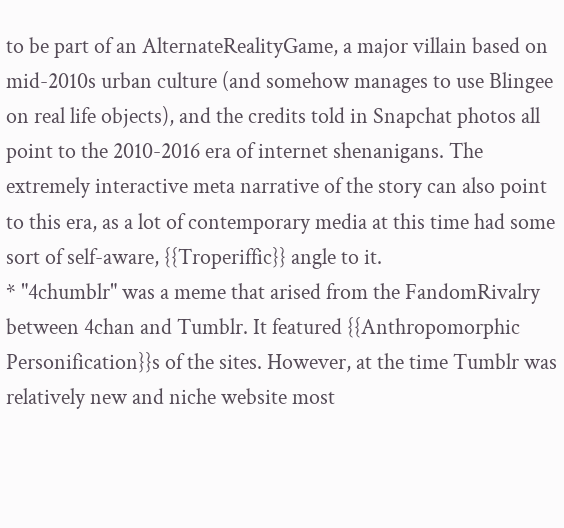to be part of an AlternateRealityGame, a major villain based on mid-2010s urban culture (and somehow manages to use Blingee on real life objects), and the credits told in Snapchat photos all point to the 2010-2016 era of internet shenanigans. The extremely interactive meta narrative of the story can also point to this era, as a lot of contemporary media at this time had some sort of self-aware, {{Troperiffic}} angle to it.
* "4chumblr" was a meme that arised from the FandomRivalry between 4chan and Tumblr. It featured {{Anthropomorphic Personification}}s of the sites. However, at the time Tumblr was relatively new and niche website most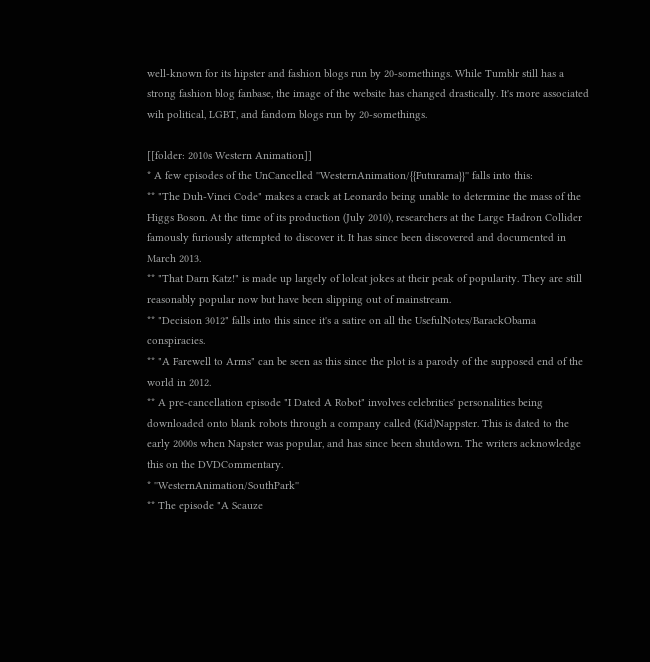well-known for its hipster and fashion blogs run by 20-somethings. While Tumblr still has a strong fashion blog fanbase, the image of the website has changed drastically. It's more associated wih political, LGBT, and fandom blogs run by 20-somethings.

[[folder: 2010s Western Animation]]
* A few episodes of the UnCancelled ''WesternAnimation/{{Futurama}}'' falls into this:
** "The Duh-Vinci Code" makes a crack at Leonardo being unable to determine the mass of the Higgs Boson. At the time of its production (July 2010), researchers at the Large Hadron Collider famously furiously attempted to discover it. It has since been discovered and documented in March 2013.
** "That Darn Katz!" is made up largely of lolcat jokes at their peak of popularity. They are still reasonably popular now but have been slipping out of mainstream.
** "Decision 3012" falls into this since it's a satire on all the UsefulNotes/BarackObama conspiracies.
** "A Farewell to Arms" can be seen as this since the plot is a parody of the supposed end of the world in 2012.
** A pre-cancellation episode "I Dated A Robot" involves celebrities' personalities being downloaded onto blank robots through a company called (Kid)Nappster. This is dated to the early 2000s when Napster was popular, and has since been shutdown. The writers acknowledge this on the DVDCommentary.
* ''WesternAnimation/SouthPark''
** The episode "A Scauze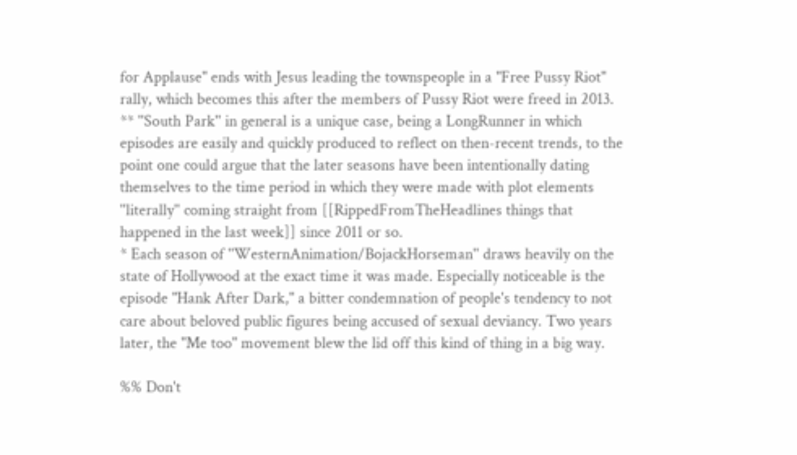for Applause" ends with Jesus leading the townspeople in a "Free Pussy Riot" rally, which becomes this after the members of Pussy Riot were freed in 2013.
** ''South Park'' in general is a unique case, being a LongRunner in which episodes are easily and quickly produced to reflect on then-recent trends, to the point one could argue that the later seasons have been intentionally dating themselves to the time period in which they were made with plot elements ''literally'' coming straight from [[RippedFromTheHeadlines things that happened in the last week]] since 2011 or so.
* Each season of ''WesternAnimation/BojackHorseman'' draws heavily on the state of Hollywood at the exact time it was made. Especially noticeable is the episode "Hank After Dark," a bitter condemnation of people's tendency to not care about beloved public figures being accused of sexual deviancy. Two years later, the "Me too" movement blew the lid off this kind of thing in a big way.

%% Don't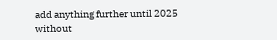add anything further until 2025 without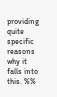providing quite specific reasons why it falls into this. %%